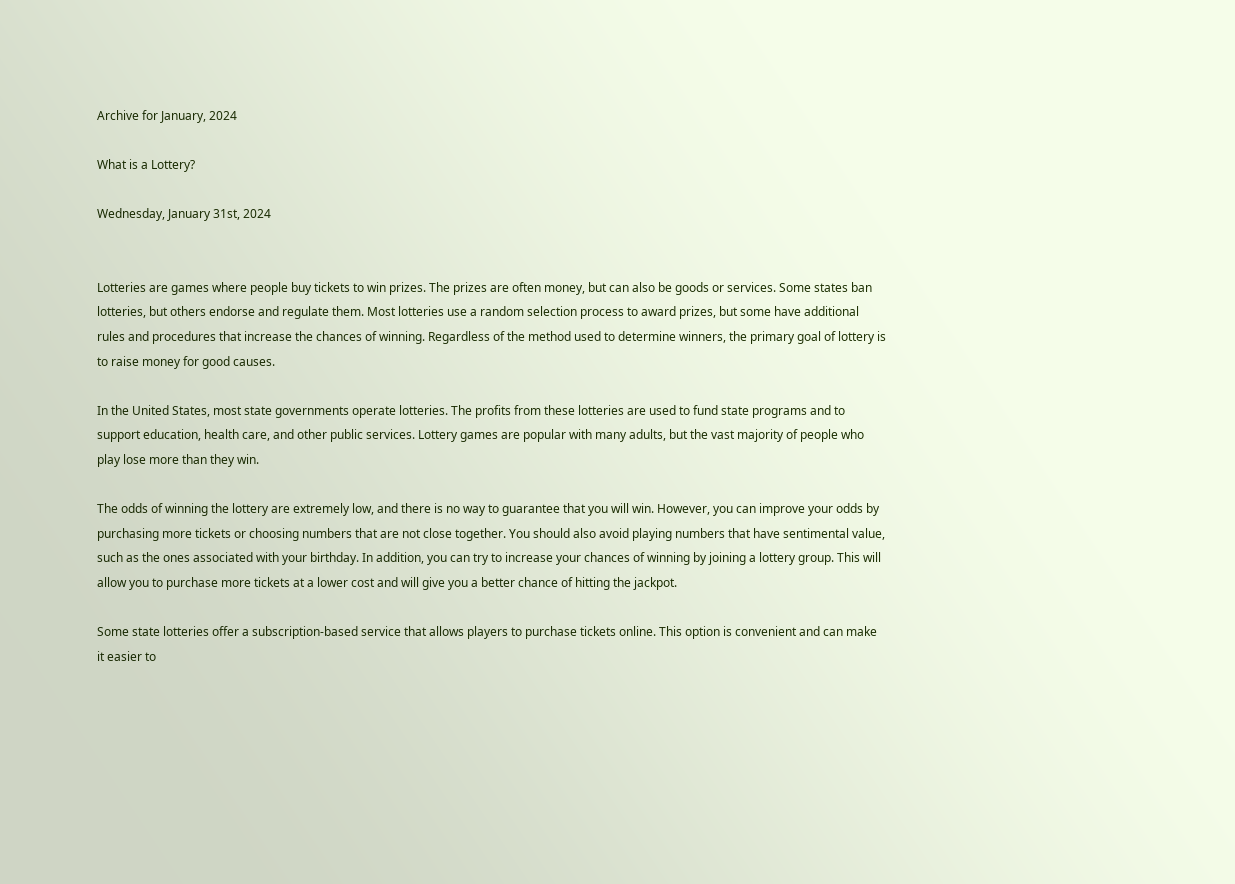Archive for January, 2024

What is a Lottery?

Wednesday, January 31st, 2024


Lotteries are games where people buy tickets to win prizes. The prizes are often money, but can also be goods or services. Some states ban lotteries, but others endorse and regulate them. Most lotteries use a random selection process to award prizes, but some have additional rules and procedures that increase the chances of winning. Regardless of the method used to determine winners, the primary goal of lottery is to raise money for good causes.

In the United States, most state governments operate lotteries. The profits from these lotteries are used to fund state programs and to support education, health care, and other public services. Lottery games are popular with many adults, but the vast majority of people who play lose more than they win.

The odds of winning the lottery are extremely low, and there is no way to guarantee that you will win. However, you can improve your odds by purchasing more tickets or choosing numbers that are not close together. You should also avoid playing numbers that have sentimental value, such as the ones associated with your birthday. In addition, you can try to increase your chances of winning by joining a lottery group. This will allow you to purchase more tickets at a lower cost and will give you a better chance of hitting the jackpot.

Some state lotteries offer a subscription-based service that allows players to purchase tickets online. This option is convenient and can make it easier to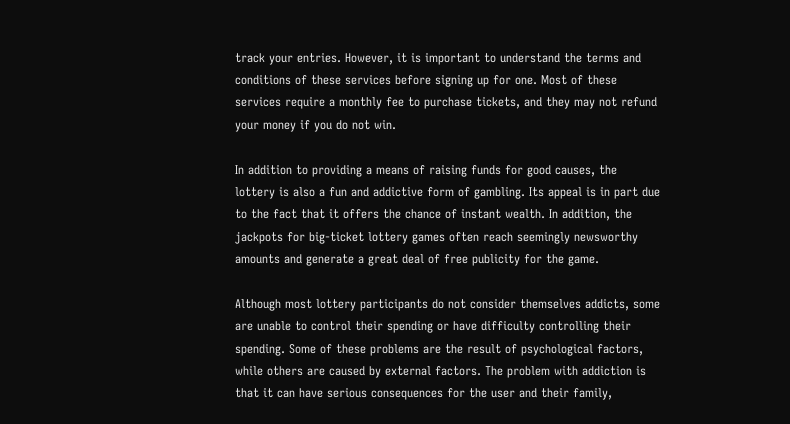track your entries. However, it is important to understand the terms and conditions of these services before signing up for one. Most of these services require a monthly fee to purchase tickets, and they may not refund your money if you do not win.

In addition to providing a means of raising funds for good causes, the lottery is also a fun and addictive form of gambling. Its appeal is in part due to the fact that it offers the chance of instant wealth. In addition, the jackpots for big-ticket lottery games often reach seemingly newsworthy amounts and generate a great deal of free publicity for the game.

Although most lottery participants do not consider themselves addicts, some are unable to control their spending or have difficulty controlling their spending. Some of these problems are the result of psychological factors, while others are caused by external factors. The problem with addiction is that it can have serious consequences for the user and their family,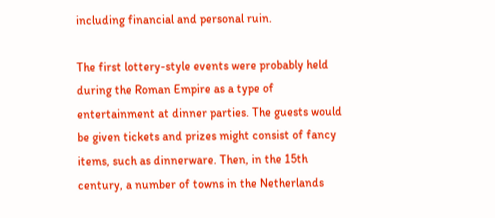including financial and personal ruin.

The first lottery-style events were probably held during the Roman Empire as a type of entertainment at dinner parties. The guests would be given tickets and prizes might consist of fancy items, such as dinnerware. Then, in the 15th century, a number of towns in the Netherlands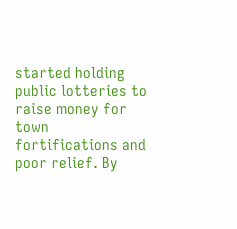started holding public lotteries to raise money for town fortifications and poor relief. By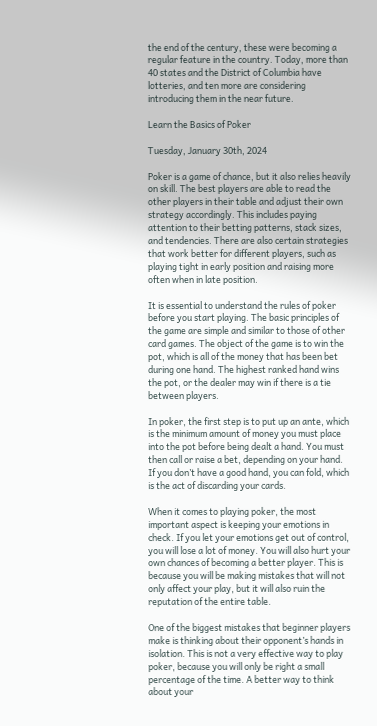the end of the century, these were becoming a regular feature in the country. Today, more than 40 states and the District of Columbia have lotteries, and ten more are considering introducing them in the near future.

Learn the Basics of Poker

Tuesday, January 30th, 2024

Poker is a game of chance, but it also relies heavily on skill. The best players are able to read the other players in their table and adjust their own strategy accordingly. This includes paying attention to their betting patterns, stack sizes, and tendencies. There are also certain strategies that work better for different players, such as playing tight in early position and raising more often when in late position.

It is essential to understand the rules of poker before you start playing. The basic principles of the game are simple and similar to those of other card games. The object of the game is to win the pot, which is all of the money that has been bet during one hand. The highest ranked hand wins the pot, or the dealer may win if there is a tie between players.

In poker, the first step is to put up an ante, which is the minimum amount of money you must place into the pot before being dealt a hand. You must then call or raise a bet, depending on your hand. If you don’t have a good hand, you can fold, which is the act of discarding your cards.

When it comes to playing poker, the most important aspect is keeping your emotions in check. If you let your emotions get out of control, you will lose a lot of money. You will also hurt your own chances of becoming a better player. This is because you will be making mistakes that will not only affect your play, but it will also ruin the reputation of the entire table.

One of the biggest mistakes that beginner players make is thinking about their opponent’s hands in isolation. This is not a very effective way to play poker, because you will only be right a small percentage of the time. A better way to think about your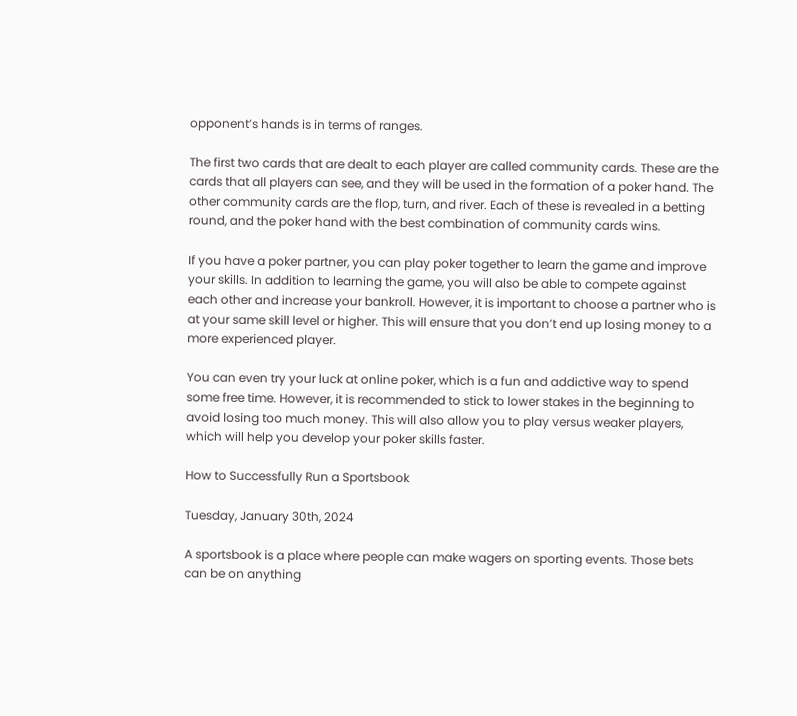opponent’s hands is in terms of ranges.

The first two cards that are dealt to each player are called community cards. These are the cards that all players can see, and they will be used in the formation of a poker hand. The other community cards are the flop, turn, and river. Each of these is revealed in a betting round, and the poker hand with the best combination of community cards wins.

If you have a poker partner, you can play poker together to learn the game and improve your skills. In addition to learning the game, you will also be able to compete against each other and increase your bankroll. However, it is important to choose a partner who is at your same skill level or higher. This will ensure that you don’t end up losing money to a more experienced player.

You can even try your luck at online poker, which is a fun and addictive way to spend some free time. However, it is recommended to stick to lower stakes in the beginning to avoid losing too much money. This will also allow you to play versus weaker players, which will help you develop your poker skills faster.

How to Successfully Run a Sportsbook

Tuesday, January 30th, 2024

A sportsbook is a place where people can make wagers on sporting events. Those bets can be on anything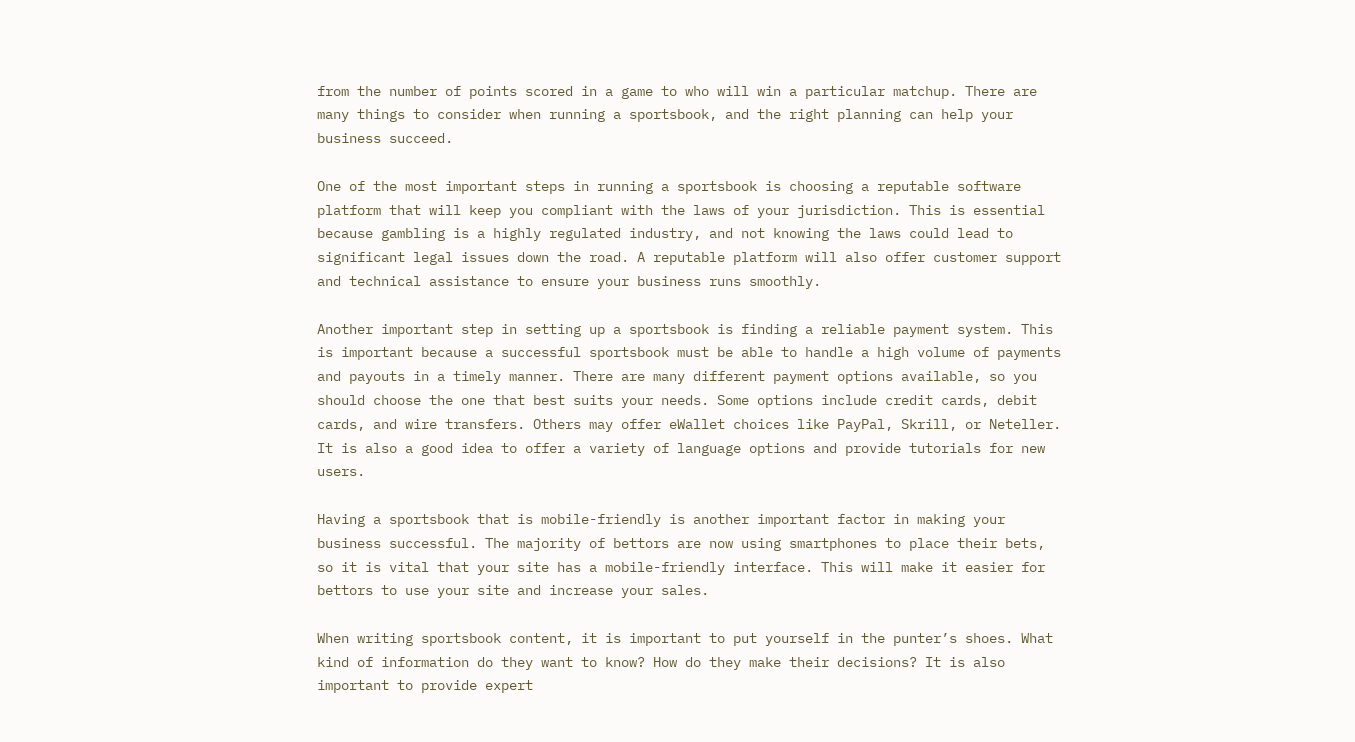from the number of points scored in a game to who will win a particular matchup. There are many things to consider when running a sportsbook, and the right planning can help your business succeed.

One of the most important steps in running a sportsbook is choosing a reputable software platform that will keep you compliant with the laws of your jurisdiction. This is essential because gambling is a highly regulated industry, and not knowing the laws could lead to significant legal issues down the road. A reputable platform will also offer customer support and technical assistance to ensure your business runs smoothly.

Another important step in setting up a sportsbook is finding a reliable payment system. This is important because a successful sportsbook must be able to handle a high volume of payments and payouts in a timely manner. There are many different payment options available, so you should choose the one that best suits your needs. Some options include credit cards, debit cards, and wire transfers. Others may offer eWallet choices like PayPal, Skrill, or Neteller. It is also a good idea to offer a variety of language options and provide tutorials for new users.

Having a sportsbook that is mobile-friendly is another important factor in making your business successful. The majority of bettors are now using smartphones to place their bets, so it is vital that your site has a mobile-friendly interface. This will make it easier for bettors to use your site and increase your sales.

When writing sportsbook content, it is important to put yourself in the punter’s shoes. What kind of information do they want to know? How do they make their decisions? It is also important to provide expert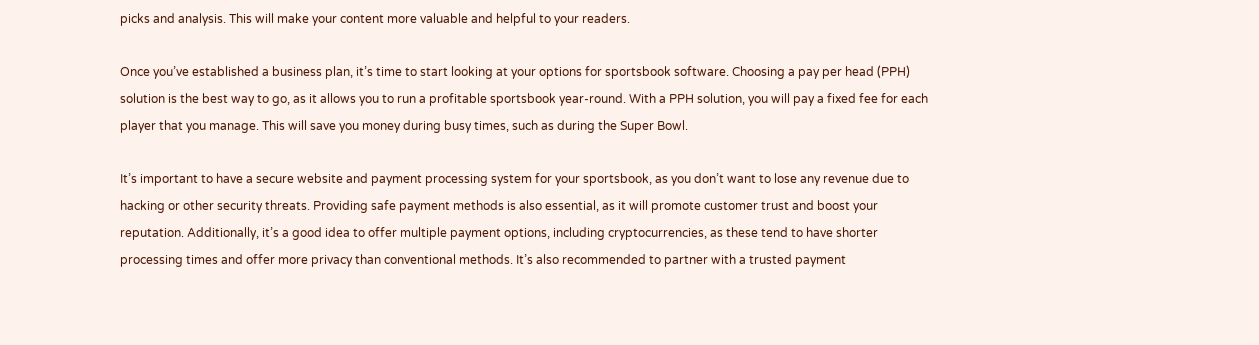picks and analysis. This will make your content more valuable and helpful to your readers.

Once you’ve established a business plan, it’s time to start looking at your options for sportsbook software. Choosing a pay per head (PPH) solution is the best way to go, as it allows you to run a profitable sportsbook year-round. With a PPH solution, you will pay a fixed fee for each player that you manage. This will save you money during busy times, such as during the Super Bowl.

It’s important to have a secure website and payment processing system for your sportsbook, as you don’t want to lose any revenue due to hacking or other security threats. Providing safe payment methods is also essential, as it will promote customer trust and boost your reputation. Additionally, it’s a good idea to offer multiple payment options, including cryptocurrencies, as these tend to have shorter processing times and offer more privacy than conventional methods. It’s also recommended to partner with a trusted payment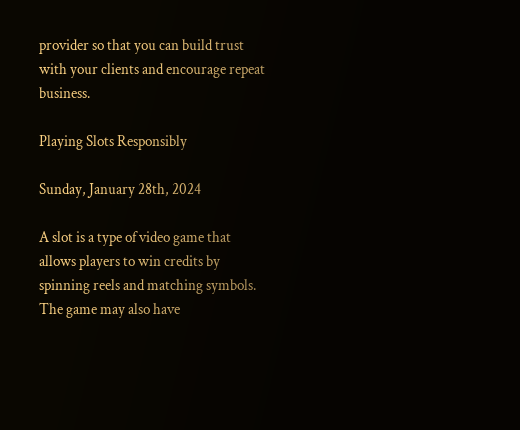provider so that you can build trust with your clients and encourage repeat business.

Playing Slots Responsibly

Sunday, January 28th, 2024

A slot is a type of video game that allows players to win credits by spinning reels and matching symbols. The game may also have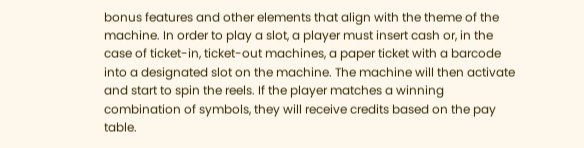bonus features and other elements that align with the theme of the machine. In order to play a slot, a player must insert cash or, in the case of ticket-in, ticket-out machines, a paper ticket with a barcode into a designated slot on the machine. The machine will then activate and start to spin the reels. If the player matches a winning combination of symbols, they will receive credits based on the pay table.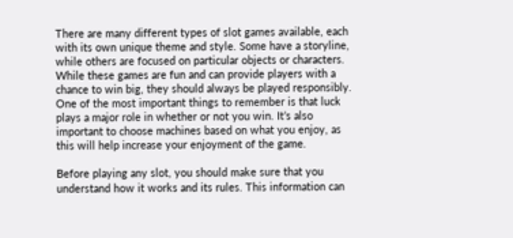There are many different types of slot games available, each with its own unique theme and style. Some have a storyline, while others are focused on particular objects or characters. While these games are fun and can provide players with a chance to win big, they should always be played responsibly. One of the most important things to remember is that luck plays a major role in whether or not you win. It’s also important to choose machines based on what you enjoy, as this will help increase your enjoyment of the game.

Before playing any slot, you should make sure that you understand how it works and its rules. This information can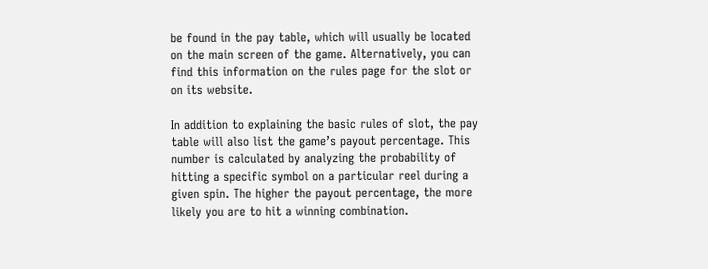be found in the pay table, which will usually be located on the main screen of the game. Alternatively, you can find this information on the rules page for the slot or on its website.

In addition to explaining the basic rules of slot, the pay table will also list the game’s payout percentage. This number is calculated by analyzing the probability of hitting a specific symbol on a particular reel during a given spin. The higher the payout percentage, the more likely you are to hit a winning combination.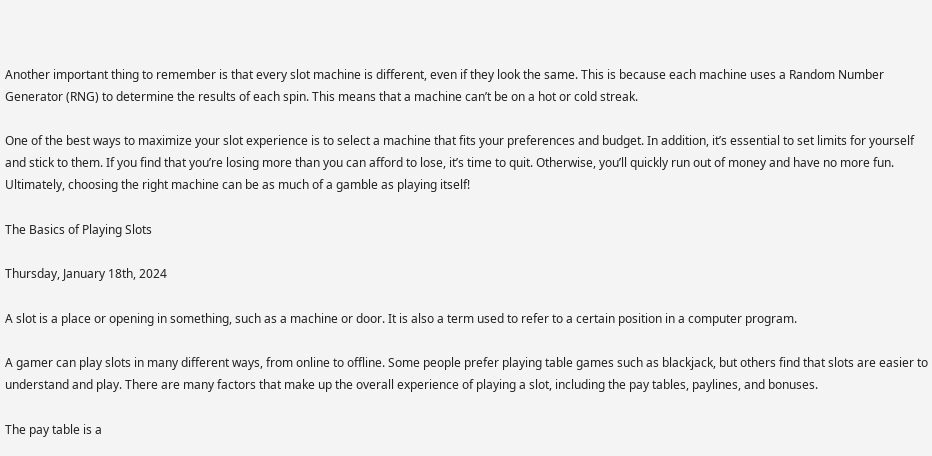Another important thing to remember is that every slot machine is different, even if they look the same. This is because each machine uses a Random Number Generator (RNG) to determine the results of each spin. This means that a machine can’t be on a hot or cold streak.

One of the best ways to maximize your slot experience is to select a machine that fits your preferences and budget. In addition, it’s essential to set limits for yourself and stick to them. If you find that you’re losing more than you can afford to lose, it’s time to quit. Otherwise, you’ll quickly run out of money and have no more fun. Ultimately, choosing the right machine can be as much of a gamble as playing itself!

The Basics of Playing Slots

Thursday, January 18th, 2024

A slot is a place or opening in something, such as a machine or door. It is also a term used to refer to a certain position in a computer program.

A gamer can play slots in many different ways, from online to offline. Some people prefer playing table games such as blackjack, but others find that slots are easier to understand and play. There are many factors that make up the overall experience of playing a slot, including the pay tables, paylines, and bonuses.

The pay table is a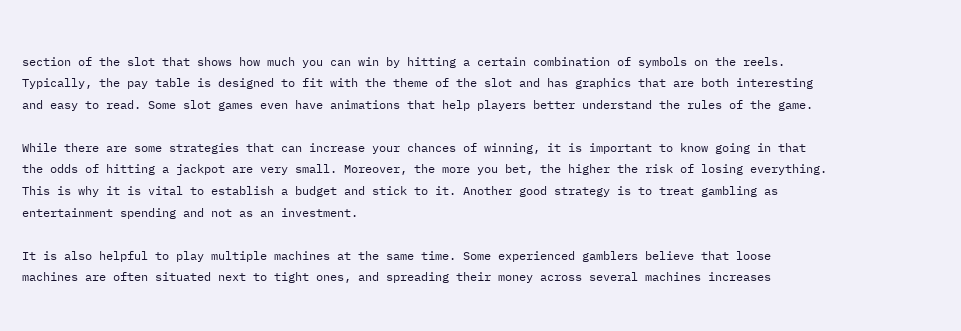section of the slot that shows how much you can win by hitting a certain combination of symbols on the reels. Typically, the pay table is designed to fit with the theme of the slot and has graphics that are both interesting and easy to read. Some slot games even have animations that help players better understand the rules of the game.

While there are some strategies that can increase your chances of winning, it is important to know going in that the odds of hitting a jackpot are very small. Moreover, the more you bet, the higher the risk of losing everything. This is why it is vital to establish a budget and stick to it. Another good strategy is to treat gambling as entertainment spending and not as an investment.

It is also helpful to play multiple machines at the same time. Some experienced gamblers believe that loose machines are often situated next to tight ones, and spreading their money across several machines increases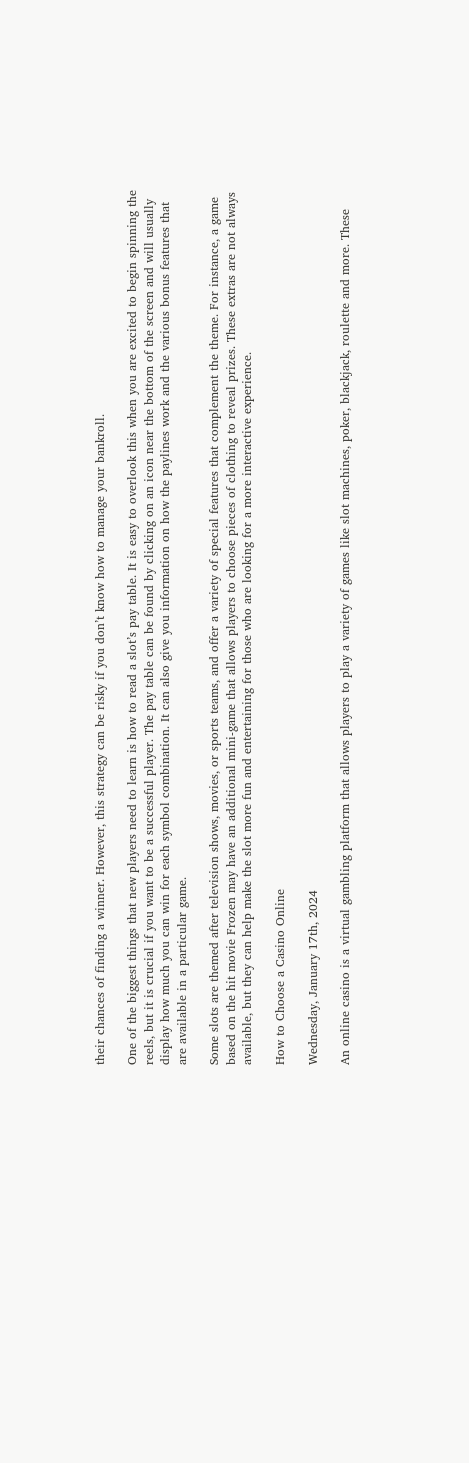their chances of finding a winner. However, this strategy can be risky if you don’t know how to manage your bankroll.

One of the biggest things that new players need to learn is how to read a slot’s pay table. It is easy to overlook this when you are excited to begin spinning the reels, but it is crucial if you want to be a successful player. The pay table can be found by clicking on an icon near the bottom of the screen and will usually display how much you can win for each symbol combination. It can also give you information on how the paylines work and the various bonus features that are available in a particular game.

Some slots are themed after television shows, movies, or sports teams, and offer a variety of special features that complement the theme. For instance, a game based on the hit movie Frozen may have an additional mini-game that allows players to choose pieces of clothing to reveal prizes. These extras are not always available, but they can help make the slot more fun and entertaining for those who are looking for a more interactive experience.

How to Choose a Casino Online

Wednesday, January 17th, 2024

An online casino is a virtual gambling platform that allows players to play a variety of games like slot machines, poker, blackjack, roulette and more. These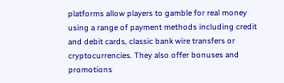platforms allow players to gamble for real money using a range of payment methods including credit and debit cards, classic bank wire transfers or cryptocurrencies. They also offer bonuses and promotions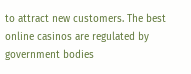to attract new customers. The best online casinos are regulated by government bodies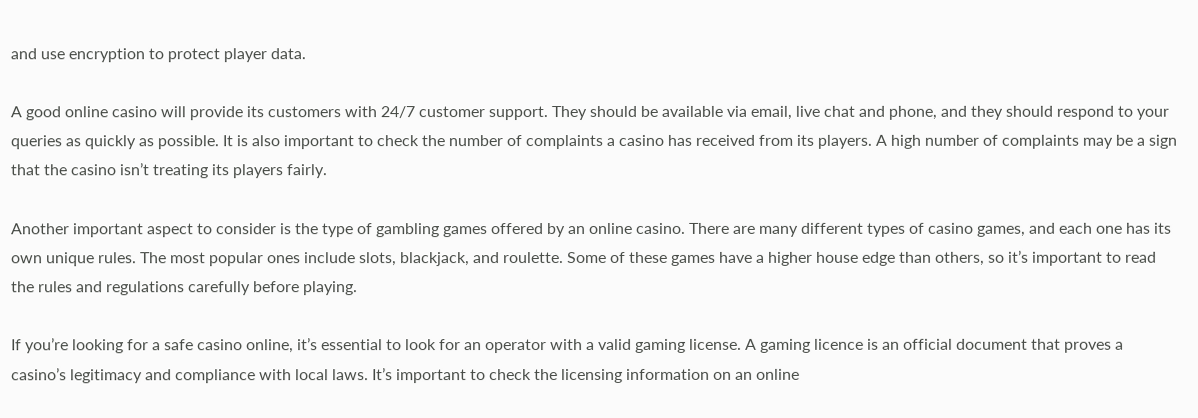and use encryption to protect player data.

A good online casino will provide its customers with 24/7 customer support. They should be available via email, live chat and phone, and they should respond to your queries as quickly as possible. It is also important to check the number of complaints a casino has received from its players. A high number of complaints may be a sign that the casino isn’t treating its players fairly.

Another important aspect to consider is the type of gambling games offered by an online casino. There are many different types of casino games, and each one has its own unique rules. The most popular ones include slots, blackjack, and roulette. Some of these games have a higher house edge than others, so it’s important to read the rules and regulations carefully before playing.

If you’re looking for a safe casino online, it’s essential to look for an operator with a valid gaming license. A gaming licence is an official document that proves a casino’s legitimacy and compliance with local laws. It’s important to check the licensing information on an online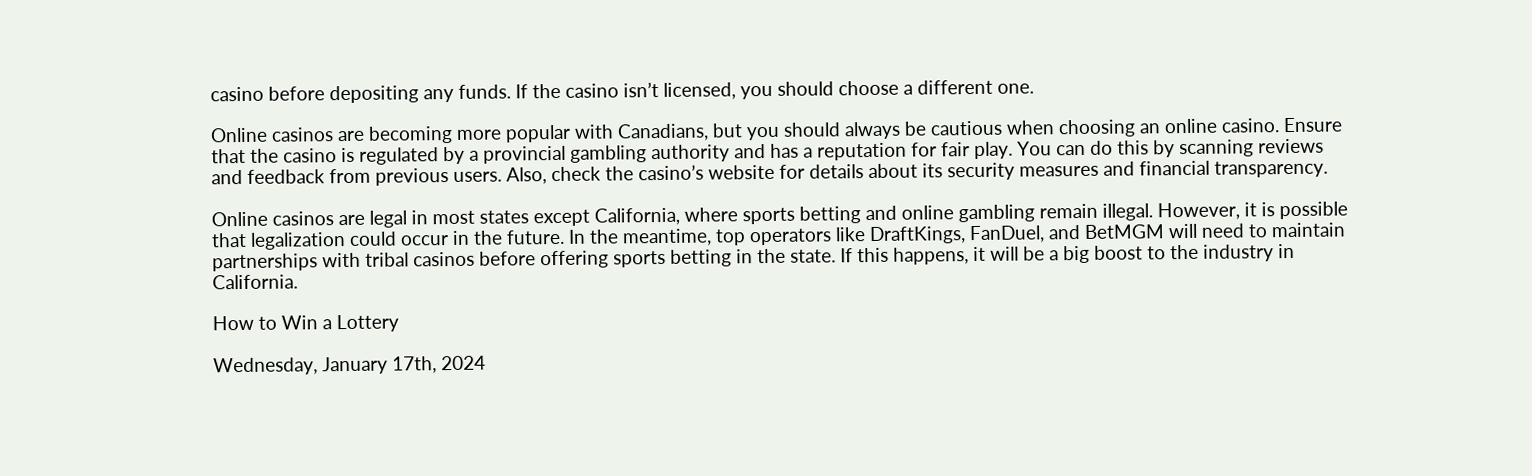casino before depositing any funds. If the casino isn’t licensed, you should choose a different one.

Online casinos are becoming more popular with Canadians, but you should always be cautious when choosing an online casino. Ensure that the casino is regulated by a provincial gambling authority and has a reputation for fair play. You can do this by scanning reviews and feedback from previous users. Also, check the casino’s website for details about its security measures and financial transparency.

Online casinos are legal in most states except California, where sports betting and online gambling remain illegal. However, it is possible that legalization could occur in the future. In the meantime, top operators like DraftKings, FanDuel, and BetMGM will need to maintain partnerships with tribal casinos before offering sports betting in the state. If this happens, it will be a big boost to the industry in California.

How to Win a Lottery

Wednesday, January 17th, 2024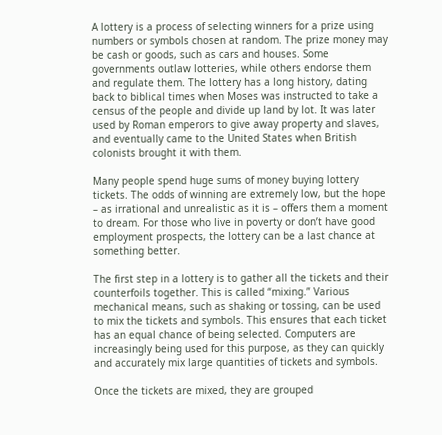A lottery is a process of selecting winners for a prize using numbers or symbols chosen at random. The prize money may be cash or goods, such as cars and houses. Some governments outlaw lotteries, while others endorse them and regulate them. The lottery has a long history, dating back to biblical times when Moses was instructed to take a census of the people and divide up land by lot. It was later used by Roman emperors to give away property and slaves, and eventually came to the United States when British colonists brought it with them.

Many people spend huge sums of money buying lottery tickets. The odds of winning are extremely low, but the hope – as irrational and unrealistic as it is – offers them a moment to dream. For those who live in poverty or don’t have good employment prospects, the lottery can be a last chance at something better.

The first step in a lottery is to gather all the tickets and their counterfoils together. This is called “mixing.” Various mechanical means, such as shaking or tossing, can be used to mix the tickets and symbols. This ensures that each ticket has an equal chance of being selected. Computers are increasingly being used for this purpose, as they can quickly and accurately mix large quantities of tickets and symbols.

Once the tickets are mixed, they are grouped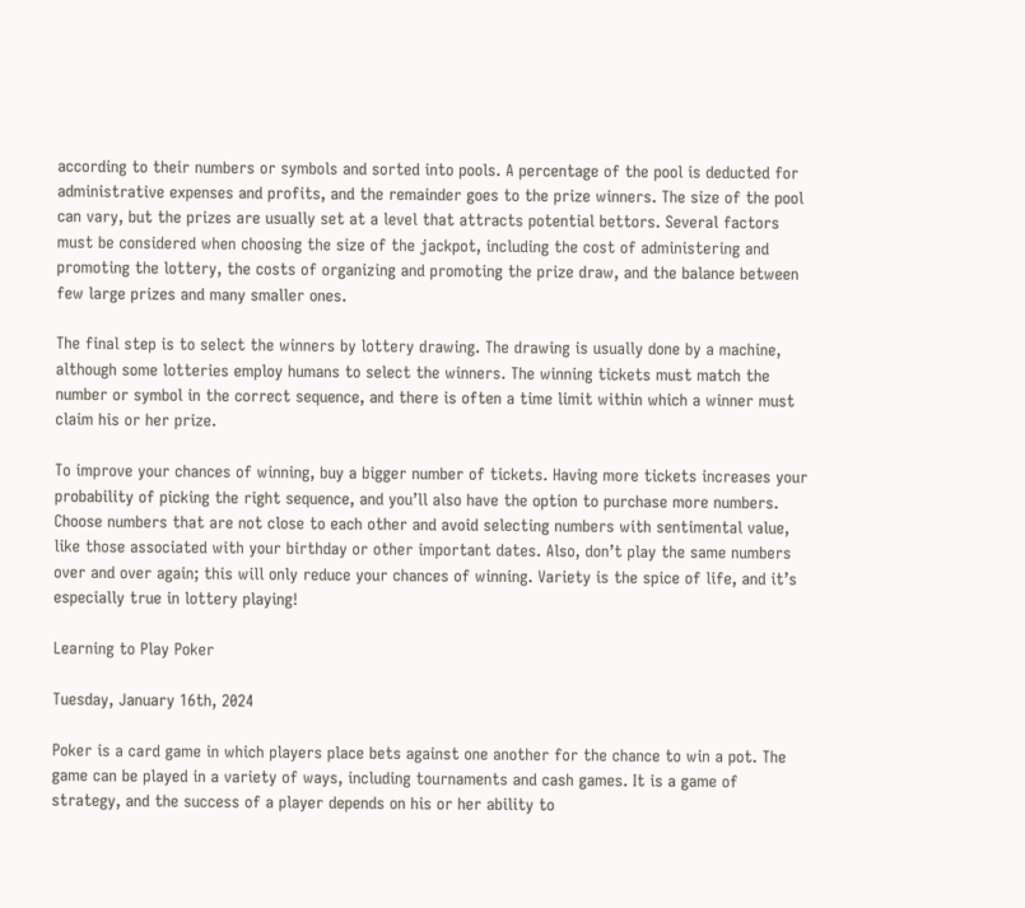according to their numbers or symbols and sorted into pools. A percentage of the pool is deducted for administrative expenses and profits, and the remainder goes to the prize winners. The size of the pool can vary, but the prizes are usually set at a level that attracts potential bettors. Several factors must be considered when choosing the size of the jackpot, including the cost of administering and promoting the lottery, the costs of organizing and promoting the prize draw, and the balance between few large prizes and many smaller ones.

The final step is to select the winners by lottery drawing. The drawing is usually done by a machine, although some lotteries employ humans to select the winners. The winning tickets must match the number or symbol in the correct sequence, and there is often a time limit within which a winner must claim his or her prize.

To improve your chances of winning, buy a bigger number of tickets. Having more tickets increases your probability of picking the right sequence, and you’ll also have the option to purchase more numbers. Choose numbers that are not close to each other and avoid selecting numbers with sentimental value, like those associated with your birthday or other important dates. Also, don’t play the same numbers over and over again; this will only reduce your chances of winning. Variety is the spice of life, and it’s especially true in lottery playing!

Learning to Play Poker

Tuesday, January 16th, 2024

Poker is a card game in which players place bets against one another for the chance to win a pot. The game can be played in a variety of ways, including tournaments and cash games. It is a game of strategy, and the success of a player depends on his or her ability to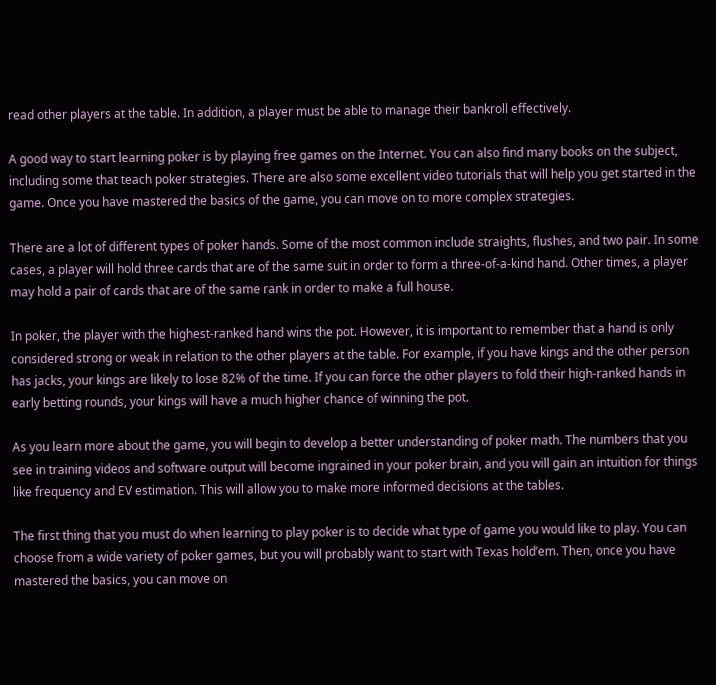read other players at the table. In addition, a player must be able to manage their bankroll effectively.

A good way to start learning poker is by playing free games on the Internet. You can also find many books on the subject, including some that teach poker strategies. There are also some excellent video tutorials that will help you get started in the game. Once you have mastered the basics of the game, you can move on to more complex strategies.

There are a lot of different types of poker hands. Some of the most common include straights, flushes, and two pair. In some cases, a player will hold three cards that are of the same suit in order to form a three-of-a-kind hand. Other times, a player may hold a pair of cards that are of the same rank in order to make a full house.

In poker, the player with the highest-ranked hand wins the pot. However, it is important to remember that a hand is only considered strong or weak in relation to the other players at the table. For example, if you have kings and the other person has jacks, your kings are likely to lose 82% of the time. If you can force the other players to fold their high-ranked hands in early betting rounds, your kings will have a much higher chance of winning the pot.

As you learn more about the game, you will begin to develop a better understanding of poker math. The numbers that you see in training videos and software output will become ingrained in your poker brain, and you will gain an intuition for things like frequency and EV estimation. This will allow you to make more informed decisions at the tables.

The first thing that you must do when learning to play poker is to decide what type of game you would like to play. You can choose from a wide variety of poker games, but you will probably want to start with Texas hold’em. Then, once you have mastered the basics, you can move on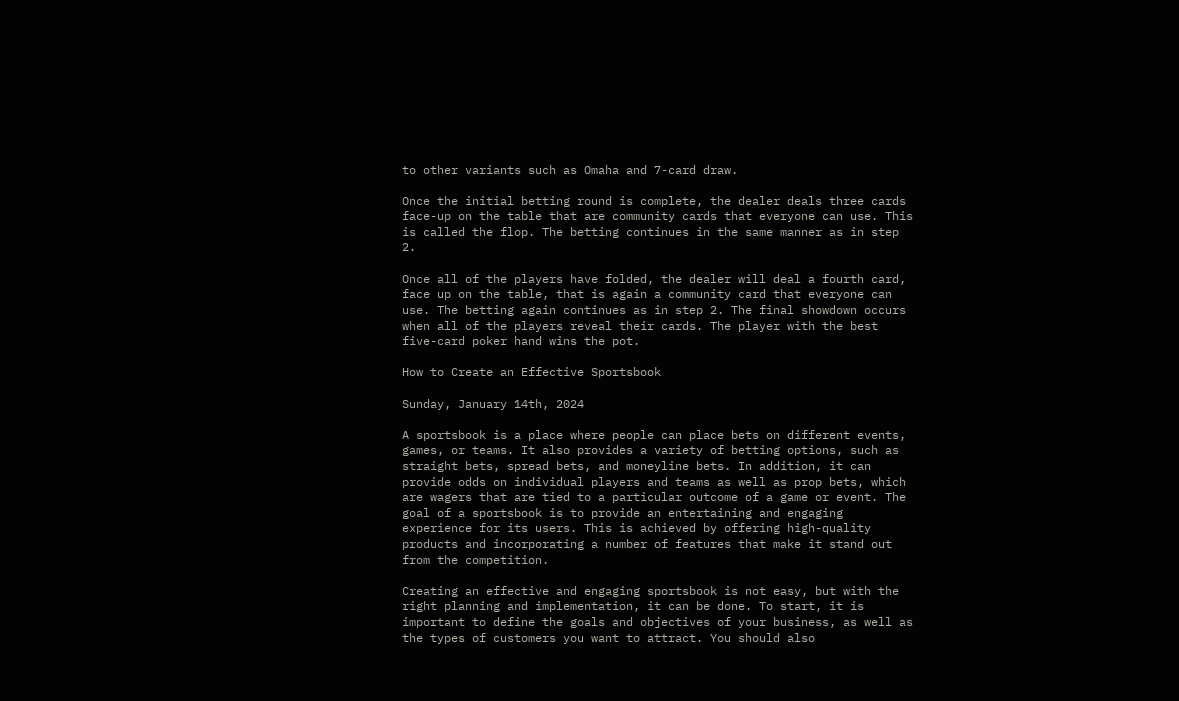to other variants such as Omaha and 7-card draw.

Once the initial betting round is complete, the dealer deals three cards face-up on the table that are community cards that everyone can use. This is called the flop. The betting continues in the same manner as in step 2.

Once all of the players have folded, the dealer will deal a fourth card, face up on the table, that is again a community card that everyone can use. The betting again continues as in step 2. The final showdown occurs when all of the players reveal their cards. The player with the best five-card poker hand wins the pot.

How to Create an Effective Sportsbook

Sunday, January 14th, 2024

A sportsbook is a place where people can place bets on different events, games, or teams. It also provides a variety of betting options, such as straight bets, spread bets, and moneyline bets. In addition, it can provide odds on individual players and teams as well as prop bets, which are wagers that are tied to a particular outcome of a game or event. The goal of a sportsbook is to provide an entertaining and engaging experience for its users. This is achieved by offering high-quality products and incorporating a number of features that make it stand out from the competition.

Creating an effective and engaging sportsbook is not easy, but with the right planning and implementation, it can be done. To start, it is important to define the goals and objectives of your business, as well as the types of customers you want to attract. You should also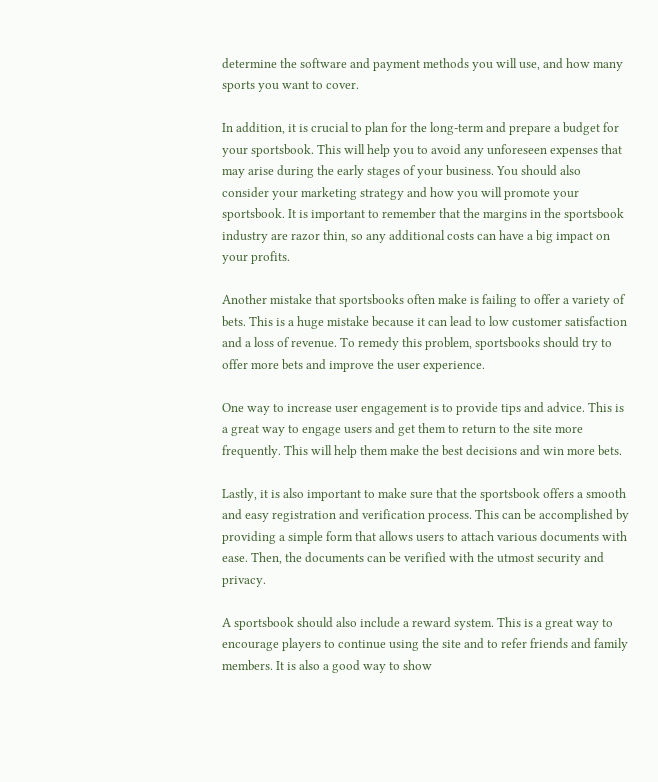determine the software and payment methods you will use, and how many sports you want to cover.

In addition, it is crucial to plan for the long-term and prepare a budget for your sportsbook. This will help you to avoid any unforeseen expenses that may arise during the early stages of your business. You should also consider your marketing strategy and how you will promote your sportsbook. It is important to remember that the margins in the sportsbook industry are razor thin, so any additional costs can have a big impact on your profits.

Another mistake that sportsbooks often make is failing to offer a variety of bets. This is a huge mistake because it can lead to low customer satisfaction and a loss of revenue. To remedy this problem, sportsbooks should try to offer more bets and improve the user experience.

One way to increase user engagement is to provide tips and advice. This is a great way to engage users and get them to return to the site more frequently. This will help them make the best decisions and win more bets.

Lastly, it is also important to make sure that the sportsbook offers a smooth and easy registration and verification process. This can be accomplished by providing a simple form that allows users to attach various documents with ease. Then, the documents can be verified with the utmost security and privacy.

A sportsbook should also include a reward system. This is a great way to encourage players to continue using the site and to refer friends and family members. It is also a good way to show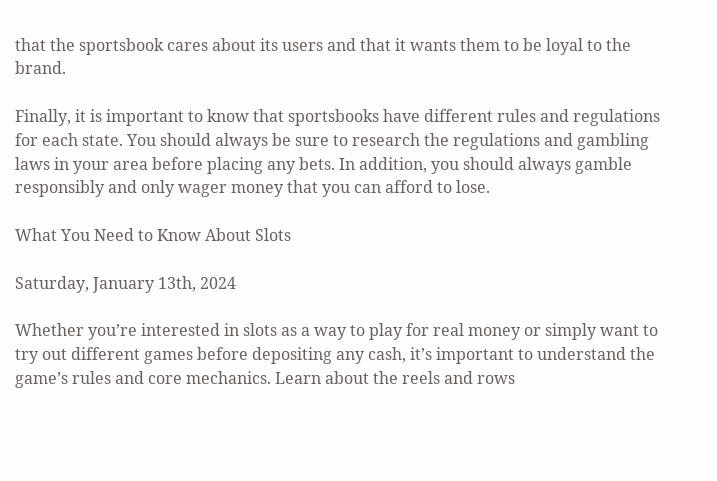that the sportsbook cares about its users and that it wants them to be loyal to the brand.

Finally, it is important to know that sportsbooks have different rules and regulations for each state. You should always be sure to research the regulations and gambling laws in your area before placing any bets. In addition, you should always gamble responsibly and only wager money that you can afford to lose.

What You Need to Know About Slots

Saturday, January 13th, 2024

Whether you’re interested in slots as a way to play for real money or simply want to try out different games before depositing any cash, it’s important to understand the game’s rules and core mechanics. Learn about the reels and rows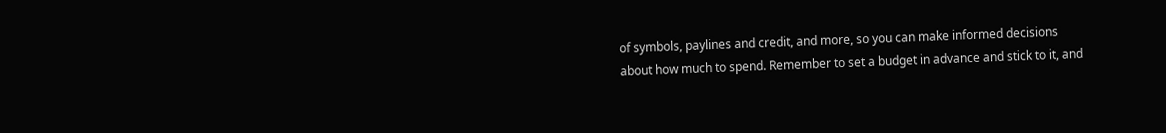of symbols, paylines and credit, and more, so you can make informed decisions about how much to spend. Remember to set a budget in advance and stick to it, and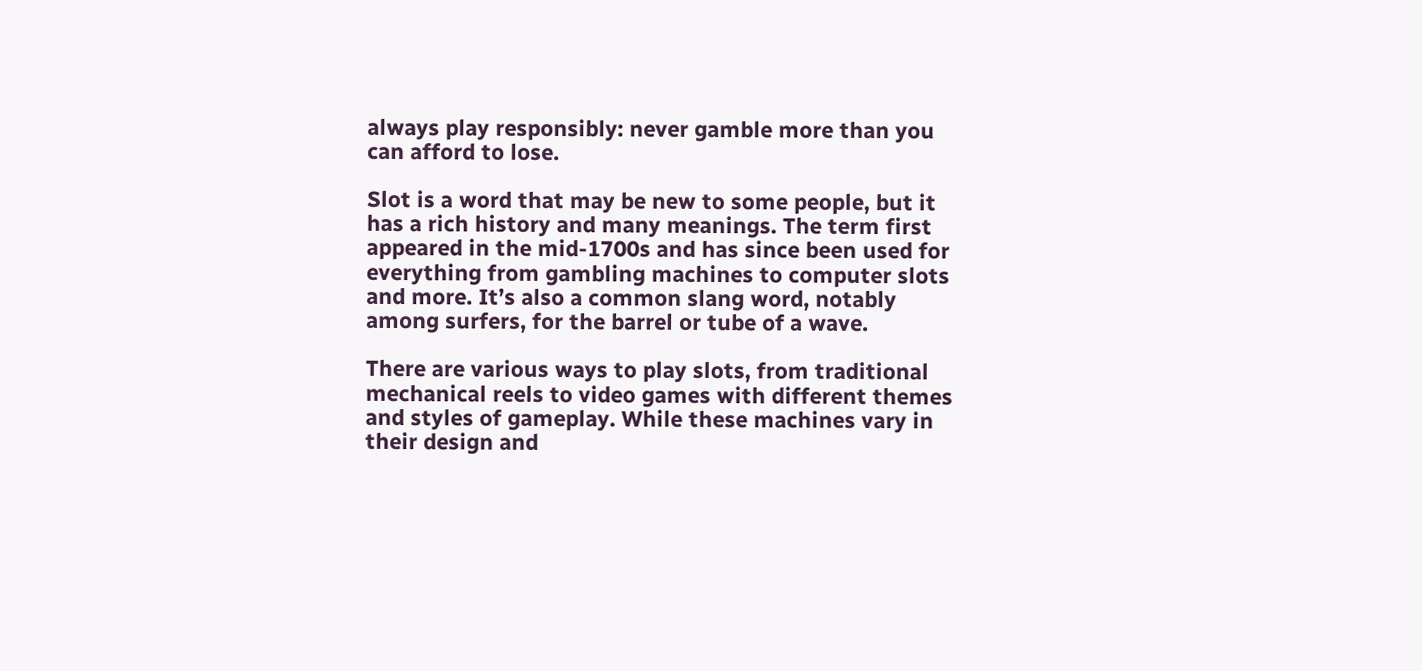always play responsibly: never gamble more than you can afford to lose.

Slot is a word that may be new to some people, but it has a rich history and many meanings. The term first appeared in the mid-1700s and has since been used for everything from gambling machines to computer slots and more. It’s also a common slang word, notably among surfers, for the barrel or tube of a wave.

There are various ways to play slots, from traditional mechanical reels to video games with different themes and styles of gameplay. While these machines vary in their design and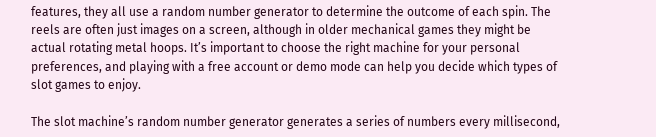features, they all use a random number generator to determine the outcome of each spin. The reels are often just images on a screen, although in older mechanical games they might be actual rotating metal hoops. It’s important to choose the right machine for your personal preferences, and playing with a free account or demo mode can help you decide which types of slot games to enjoy.

The slot machine’s random number generator generates a series of numbers every millisecond,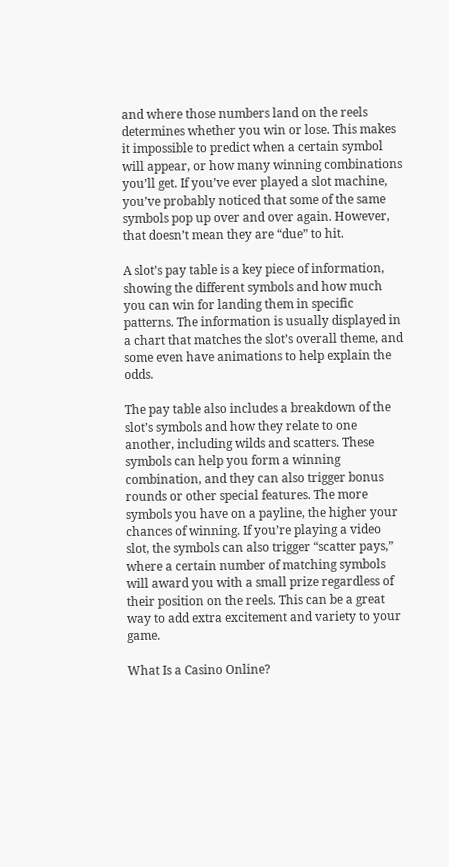and where those numbers land on the reels determines whether you win or lose. This makes it impossible to predict when a certain symbol will appear, or how many winning combinations you’ll get. If you’ve ever played a slot machine, you’ve probably noticed that some of the same symbols pop up over and over again. However, that doesn’t mean they are “due” to hit.

A slot’s pay table is a key piece of information, showing the different symbols and how much you can win for landing them in specific patterns. The information is usually displayed in a chart that matches the slot’s overall theme, and some even have animations to help explain the odds.

The pay table also includes a breakdown of the slot’s symbols and how they relate to one another, including wilds and scatters. These symbols can help you form a winning combination, and they can also trigger bonus rounds or other special features. The more symbols you have on a payline, the higher your chances of winning. If you’re playing a video slot, the symbols can also trigger “scatter pays,” where a certain number of matching symbols will award you with a small prize regardless of their position on the reels. This can be a great way to add extra excitement and variety to your game.

What Is a Casino Online?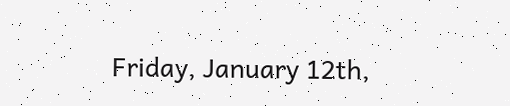Friday, January 12th,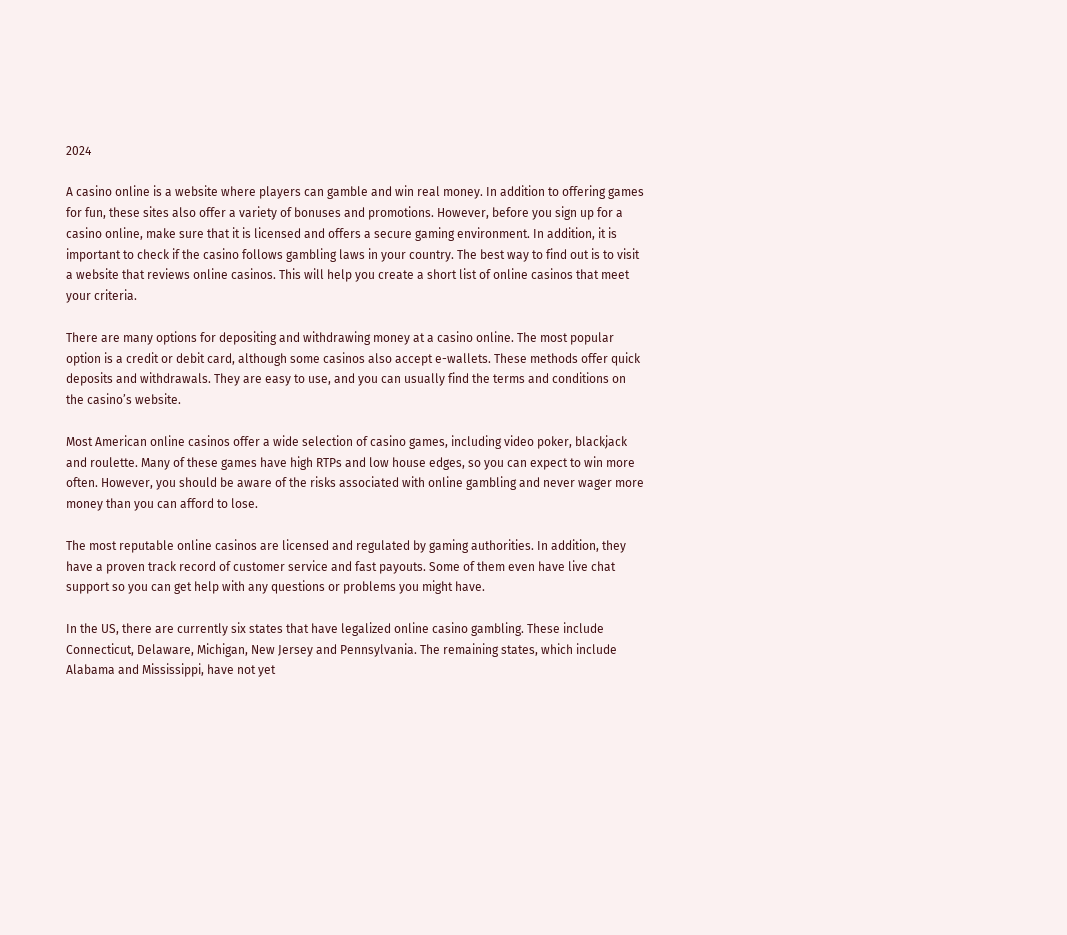2024

A casino online is a website where players can gamble and win real money. In addition to offering games for fun, these sites also offer a variety of bonuses and promotions. However, before you sign up for a casino online, make sure that it is licensed and offers a secure gaming environment. In addition, it is important to check if the casino follows gambling laws in your country. The best way to find out is to visit a website that reviews online casinos. This will help you create a short list of online casinos that meet your criteria.

There are many options for depositing and withdrawing money at a casino online. The most popular option is a credit or debit card, although some casinos also accept e-wallets. These methods offer quick deposits and withdrawals. They are easy to use, and you can usually find the terms and conditions on the casino’s website.

Most American online casinos offer a wide selection of casino games, including video poker, blackjack and roulette. Many of these games have high RTPs and low house edges, so you can expect to win more often. However, you should be aware of the risks associated with online gambling and never wager more money than you can afford to lose.

The most reputable online casinos are licensed and regulated by gaming authorities. In addition, they have a proven track record of customer service and fast payouts. Some of them even have live chat support so you can get help with any questions or problems you might have.

In the US, there are currently six states that have legalized online casino gambling. These include Connecticut, Delaware, Michigan, New Jersey and Pennsylvania. The remaining states, which include Alabama and Mississippi, have not yet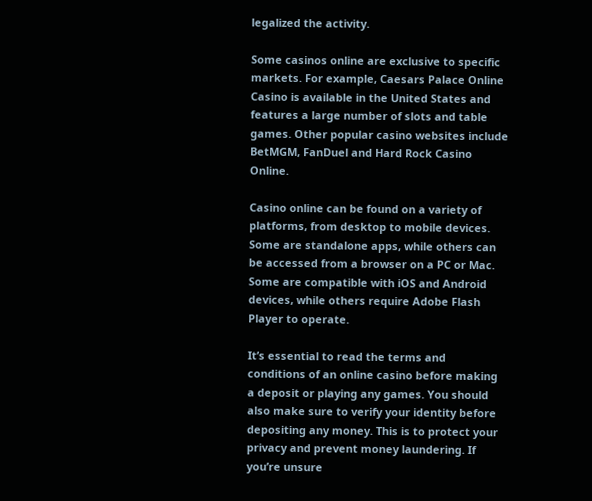legalized the activity.

Some casinos online are exclusive to specific markets. For example, Caesars Palace Online Casino is available in the United States and features a large number of slots and table games. Other popular casino websites include BetMGM, FanDuel and Hard Rock Casino Online.

Casino online can be found on a variety of platforms, from desktop to mobile devices. Some are standalone apps, while others can be accessed from a browser on a PC or Mac. Some are compatible with iOS and Android devices, while others require Adobe Flash Player to operate.

It’s essential to read the terms and conditions of an online casino before making a deposit or playing any games. You should also make sure to verify your identity before depositing any money. This is to protect your privacy and prevent money laundering. If you’re unsure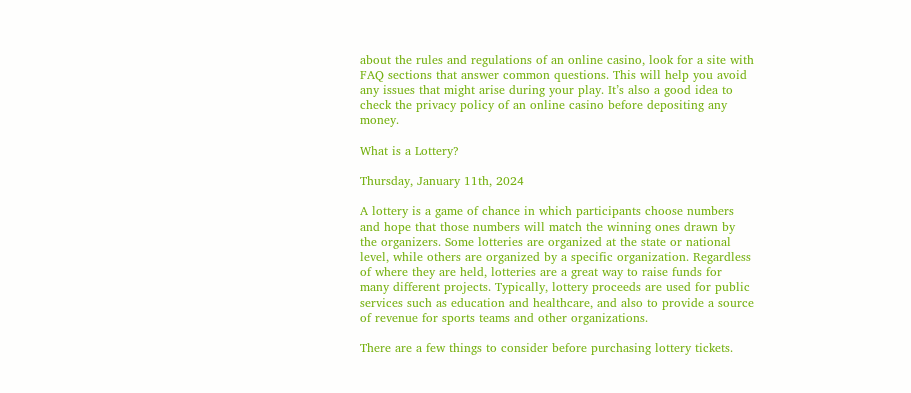about the rules and regulations of an online casino, look for a site with FAQ sections that answer common questions. This will help you avoid any issues that might arise during your play. It’s also a good idea to check the privacy policy of an online casino before depositing any money.

What is a Lottery?

Thursday, January 11th, 2024

A lottery is a game of chance in which participants choose numbers and hope that those numbers will match the winning ones drawn by the organizers. Some lotteries are organized at the state or national level, while others are organized by a specific organization. Regardless of where they are held, lotteries are a great way to raise funds for many different projects. Typically, lottery proceeds are used for public services such as education and healthcare, and also to provide a source of revenue for sports teams and other organizations.

There are a few things to consider before purchasing lottery tickets.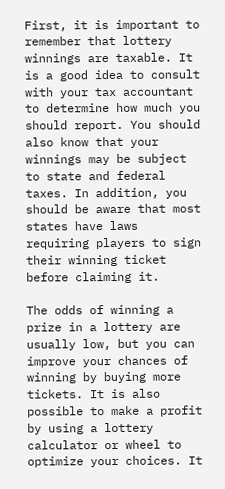First, it is important to remember that lottery winnings are taxable. It is a good idea to consult with your tax accountant to determine how much you should report. You should also know that your winnings may be subject to state and federal taxes. In addition, you should be aware that most states have laws requiring players to sign their winning ticket before claiming it.

The odds of winning a prize in a lottery are usually low, but you can improve your chances of winning by buying more tickets. It is also possible to make a profit by using a lottery calculator or wheel to optimize your choices. It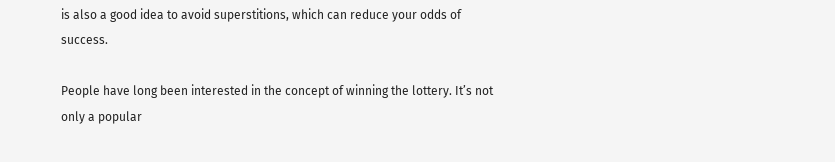is also a good idea to avoid superstitions, which can reduce your odds of success.

People have long been interested in the concept of winning the lottery. It’s not only a popular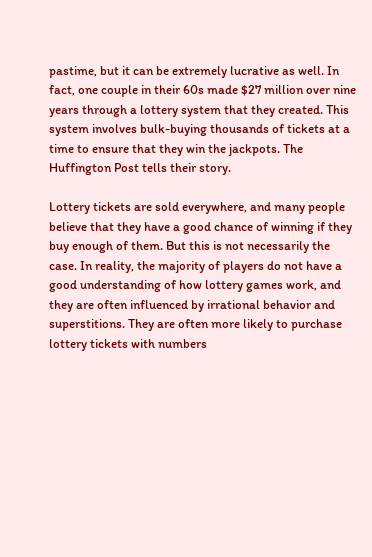pastime, but it can be extremely lucrative as well. In fact, one couple in their 60s made $27 million over nine years through a lottery system that they created. This system involves bulk-buying thousands of tickets at a time to ensure that they win the jackpots. The Huffington Post tells their story.

Lottery tickets are sold everywhere, and many people believe that they have a good chance of winning if they buy enough of them. But this is not necessarily the case. In reality, the majority of players do not have a good understanding of how lottery games work, and they are often influenced by irrational behavior and superstitions. They are often more likely to purchase lottery tickets with numbers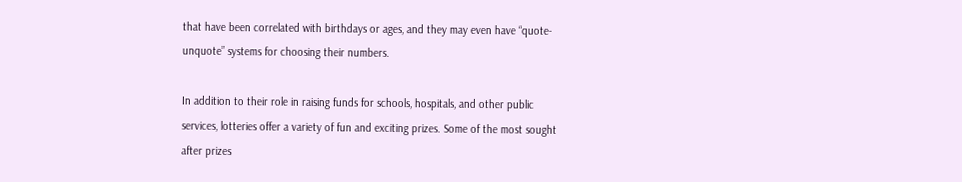that have been correlated with birthdays or ages, and they may even have “quote-unquote” systems for choosing their numbers.

In addition to their role in raising funds for schools, hospitals, and other public services, lotteries offer a variety of fun and exciting prizes. Some of the most sought after prizes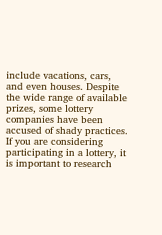include vacations, cars, and even houses. Despite the wide range of available prizes, some lottery companies have been accused of shady practices. If you are considering participating in a lottery, it is important to research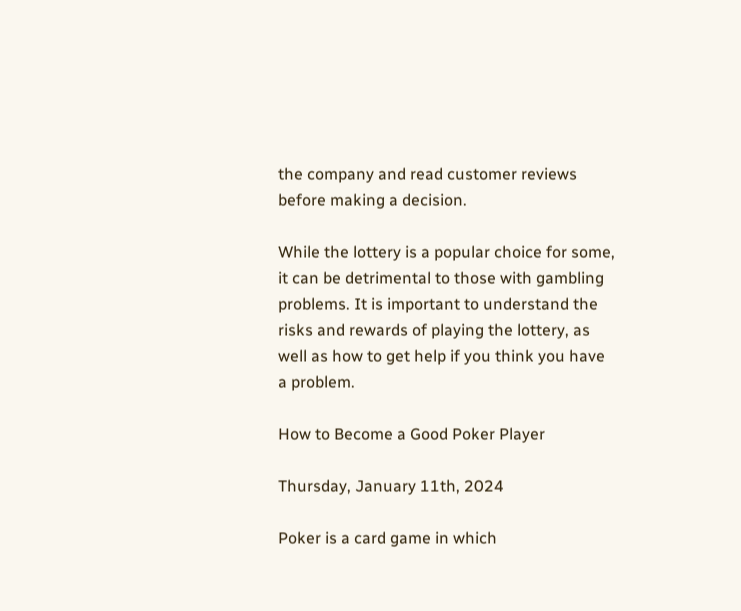the company and read customer reviews before making a decision.

While the lottery is a popular choice for some, it can be detrimental to those with gambling problems. It is important to understand the risks and rewards of playing the lottery, as well as how to get help if you think you have a problem.

How to Become a Good Poker Player

Thursday, January 11th, 2024

Poker is a card game in which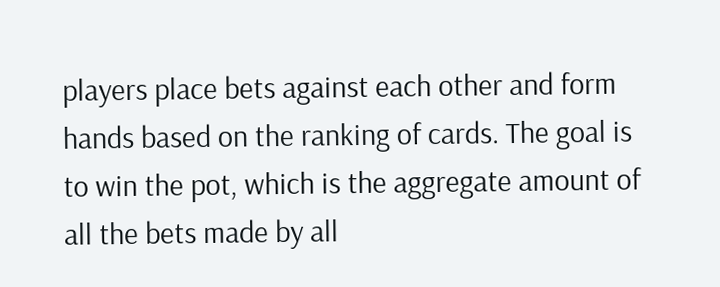players place bets against each other and form hands based on the ranking of cards. The goal is to win the pot, which is the aggregate amount of all the bets made by all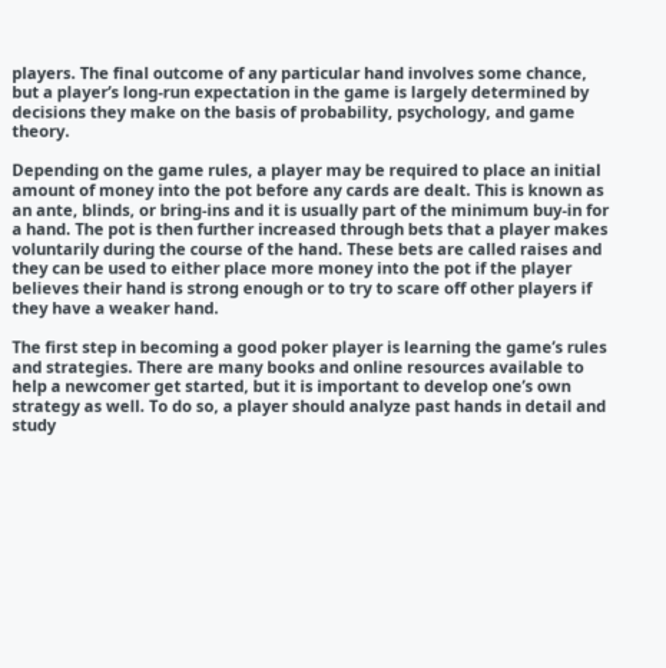players. The final outcome of any particular hand involves some chance, but a player’s long-run expectation in the game is largely determined by decisions they make on the basis of probability, psychology, and game theory.

Depending on the game rules, a player may be required to place an initial amount of money into the pot before any cards are dealt. This is known as an ante, blinds, or bring-ins and it is usually part of the minimum buy-in for a hand. The pot is then further increased through bets that a player makes voluntarily during the course of the hand. These bets are called raises and they can be used to either place more money into the pot if the player believes their hand is strong enough or to try to scare off other players if they have a weaker hand.

The first step in becoming a good poker player is learning the game’s rules and strategies. There are many books and online resources available to help a newcomer get started, but it is important to develop one’s own strategy as well. To do so, a player should analyze past hands in detail and study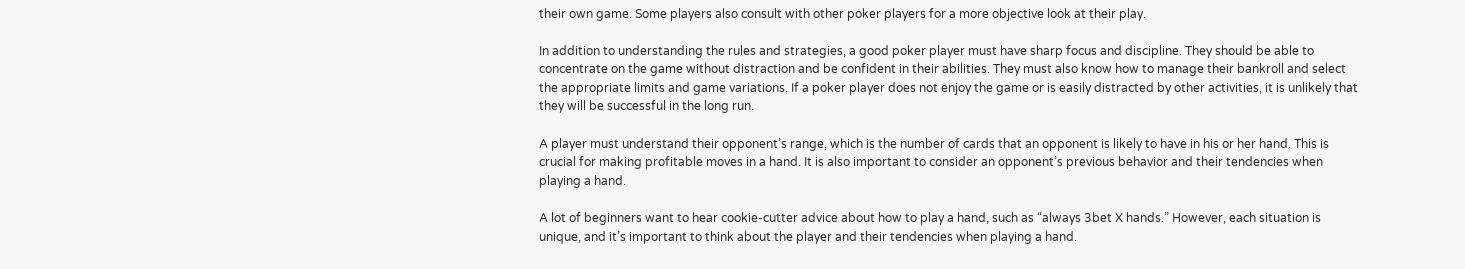their own game. Some players also consult with other poker players for a more objective look at their play.

In addition to understanding the rules and strategies, a good poker player must have sharp focus and discipline. They should be able to concentrate on the game without distraction and be confident in their abilities. They must also know how to manage their bankroll and select the appropriate limits and game variations. If a poker player does not enjoy the game or is easily distracted by other activities, it is unlikely that they will be successful in the long run.

A player must understand their opponent’s range, which is the number of cards that an opponent is likely to have in his or her hand. This is crucial for making profitable moves in a hand. It is also important to consider an opponent’s previous behavior and their tendencies when playing a hand.

A lot of beginners want to hear cookie-cutter advice about how to play a hand, such as “always 3bet X hands.” However, each situation is unique, and it’s important to think about the player and their tendencies when playing a hand.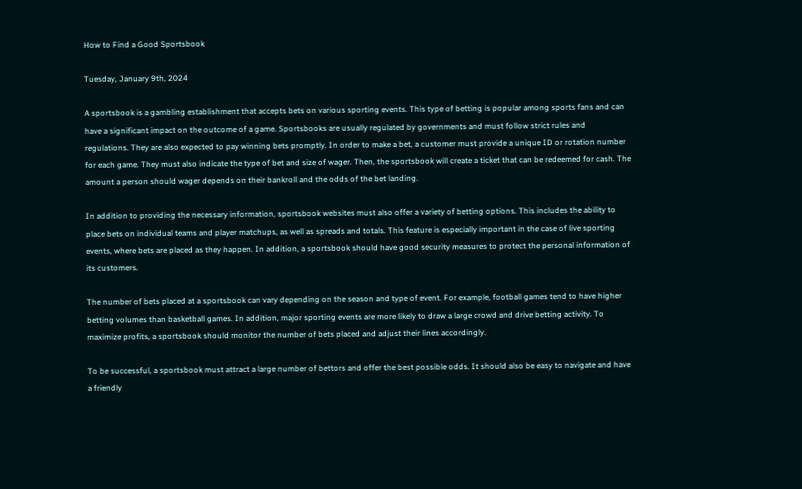How to Find a Good Sportsbook

Tuesday, January 9th, 2024

A sportsbook is a gambling establishment that accepts bets on various sporting events. This type of betting is popular among sports fans and can have a significant impact on the outcome of a game. Sportsbooks are usually regulated by governments and must follow strict rules and regulations. They are also expected to pay winning bets promptly. In order to make a bet, a customer must provide a unique ID or rotation number for each game. They must also indicate the type of bet and size of wager. Then, the sportsbook will create a ticket that can be redeemed for cash. The amount a person should wager depends on their bankroll and the odds of the bet landing.

In addition to providing the necessary information, sportsbook websites must also offer a variety of betting options. This includes the ability to place bets on individual teams and player matchups, as well as spreads and totals. This feature is especially important in the case of live sporting events, where bets are placed as they happen. In addition, a sportsbook should have good security measures to protect the personal information of its customers.

The number of bets placed at a sportsbook can vary depending on the season and type of event. For example, football games tend to have higher betting volumes than basketball games. In addition, major sporting events are more likely to draw a large crowd and drive betting activity. To maximize profits, a sportsbook should monitor the number of bets placed and adjust their lines accordingly.

To be successful, a sportsbook must attract a large number of bettors and offer the best possible odds. It should also be easy to navigate and have a friendly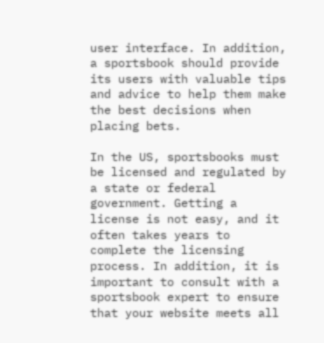user interface. In addition, a sportsbook should provide its users with valuable tips and advice to help them make the best decisions when placing bets.

In the US, sportsbooks must be licensed and regulated by a state or federal government. Getting a license is not easy, and it often takes years to complete the licensing process. In addition, it is important to consult with a sportsbook expert to ensure that your website meets all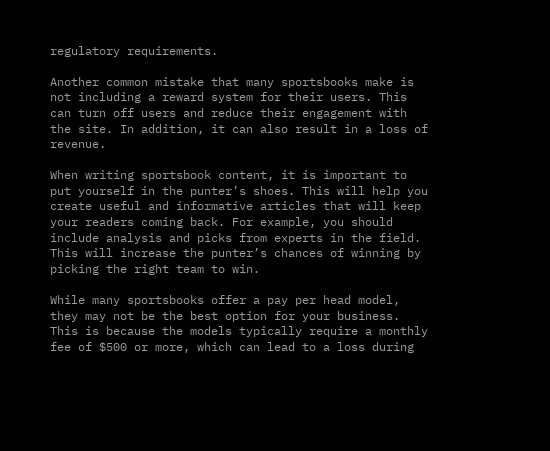regulatory requirements.

Another common mistake that many sportsbooks make is not including a reward system for their users. This can turn off users and reduce their engagement with the site. In addition, it can also result in a loss of revenue.

When writing sportsbook content, it is important to put yourself in the punter’s shoes. This will help you create useful and informative articles that will keep your readers coming back. For example, you should include analysis and picks from experts in the field. This will increase the punter’s chances of winning by picking the right team to win.

While many sportsbooks offer a pay per head model, they may not be the best option for your business. This is because the models typically require a monthly fee of $500 or more, which can lead to a loss during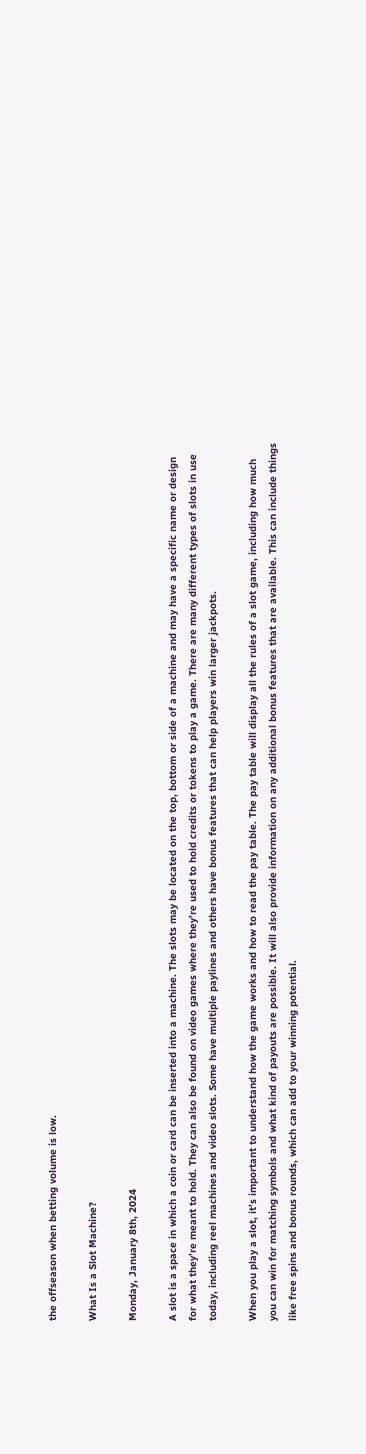the offseason when betting volume is low.

What Is a Slot Machine?

Monday, January 8th, 2024

A slot is a space in which a coin or card can be inserted into a machine. The slots may be located on the top, bottom or side of a machine and may have a specific name or design for what they’re meant to hold. They can also be found on video games where they’re used to hold credits or tokens to play a game. There are many different types of slots in use today, including reel machines and video slots. Some have multiple paylines and others have bonus features that can help players win larger jackpots.

When you play a slot, it’s important to understand how the game works and how to read the pay table. The pay table will display all the rules of a slot game, including how much you can win for matching symbols and what kind of payouts are possible. It will also provide information on any additional bonus features that are available. This can include things like free spins and bonus rounds, which can add to your winning potential.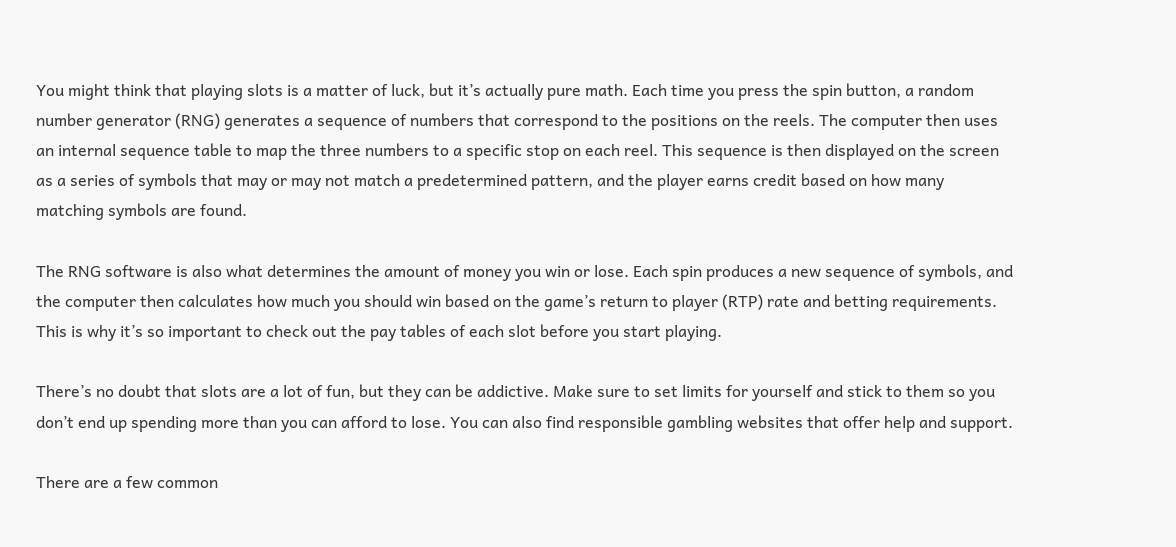You might think that playing slots is a matter of luck, but it’s actually pure math. Each time you press the spin button, a random number generator (RNG) generates a sequence of numbers that correspond to the positions on the reels. The computer then uses an internal sequence table to map the three numbers to a specific stop on each reel. This sequence is then displayed on the screen as a series of symbols that may or may not match a predetermined pattern, and the player earns credit based on how many matching symbols are found.

The RNG software is also what determines the amount of money you win or lose. Each spin produces a new sequence of symbols, and the computer then calculates how much you should win based on the game’s return to player (RTP) rate and betting requirements. This is why it’s so important to check out the pay tables of each slot before you start playing.

There’s no doubt that slots are a lot of fun, but they can be addictive. Make sure to set limits for yourself and stick to them so you don’t end up spending more than you can afford to lose. You can also find responsible gambling websites that offer help and support.

There are a few common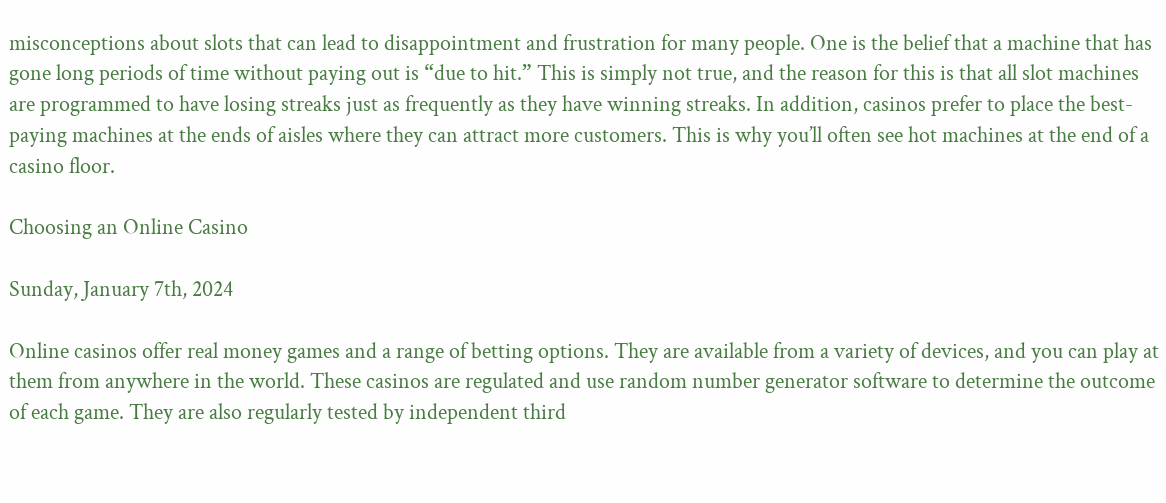misconceptions about slots that can lead to disappointment and frustration for many people. One is the belief that a machine that has gone long periods of time without paying out is “due to hit.” This is simply not true, and the reason for this is that all slot machines are programmed to have losing streaks just as frequently as they have winning streaks. In addition, casinos prefer to place the best-paying machines at the ends of aisles where they can attract more customers. This is why you’ll often see hot machines at the end of a casino floor.

Choosing an Online Casino

Sunday, January 7th, 2024

Online casinos offer real money games and a range of betting options. They are available from a variety of devices, and you can play at them from anywhere in the world. These casinos are regulated and use random number generator software to determine the outcome of each game. They are also regularly tested by independent third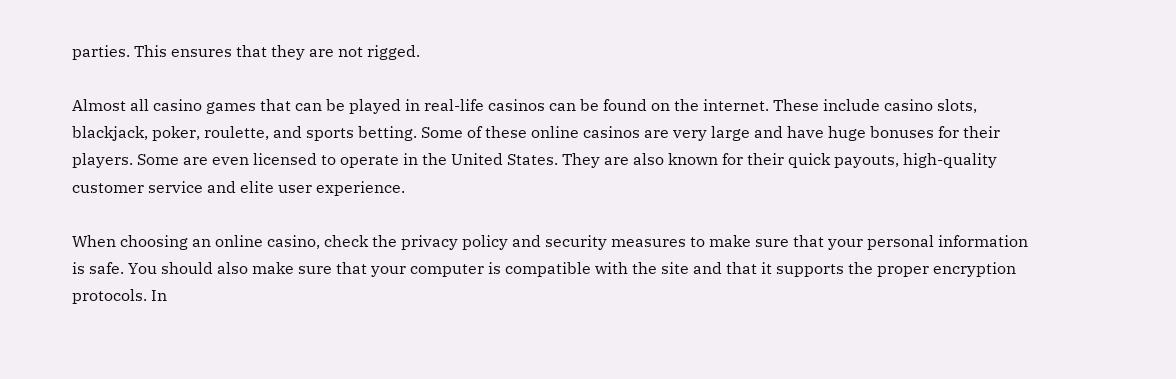parties. This ensures that they are not rigged.

Almost all casino games that can be played in real-life casinos can be found on the internet. These include casino slots, blackjack, poker, roulette, and sports betting. Some of these online casinos are very large and have huge bonuses for their players. Some are even licensed to operate in the United States. They are also known for their quick payouts, high-quality customer service and elite user experience.

When choosing an online casino, check the privacy policy and security measures to make sure that your personal information is safe. You should also make sure that your computer is compatible with the site and that it supports the proper encryption protocols. In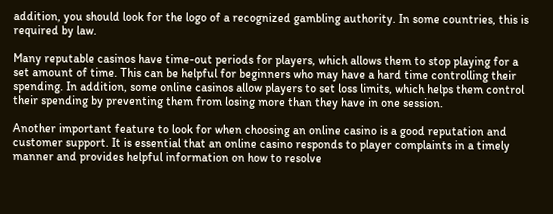addition, you should look for the logo of a recognized gambling authority. In some countries, this is required by law.

Many reputable casinos have time-out periods for players, which allows them to stop playing for a set amount of time. This can be helpful for beginners who may have a hard time controlling their spending. In addition, some online casinos allow players to set loss limits, which helps them control their spending by preventing them from losing more than they have in one session.

Another important feature to look for when choosing an online casino is a good reputation and customer support. It is essential that an online casino responds to player complaints in a timely manner and provides helpful information on how to resolve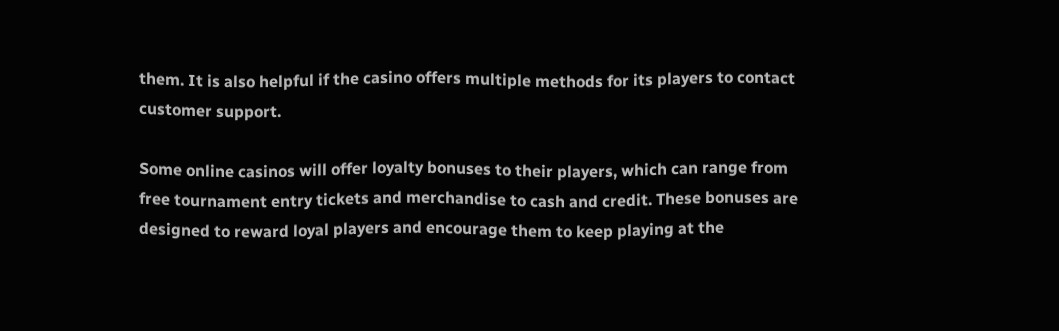them. It is also helpful if the casino offers multiple methods for its players to contact customer support.

Some online casinos will offer loyalty bonuses to their players, which can range from free tournament entry tickets and merchandise to cash and credit. These bonuses are designed to reward loyal players and encourage them to keep playing at the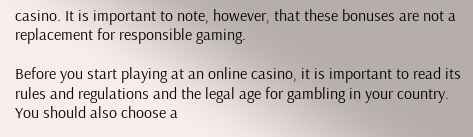casino. It is important to note, however, that these bonuses are not a replacement for responsible gaming.

Before you start playing at an online casino, it is important to read its rules and regulations and the legal age for gambling in your country. You should also choose a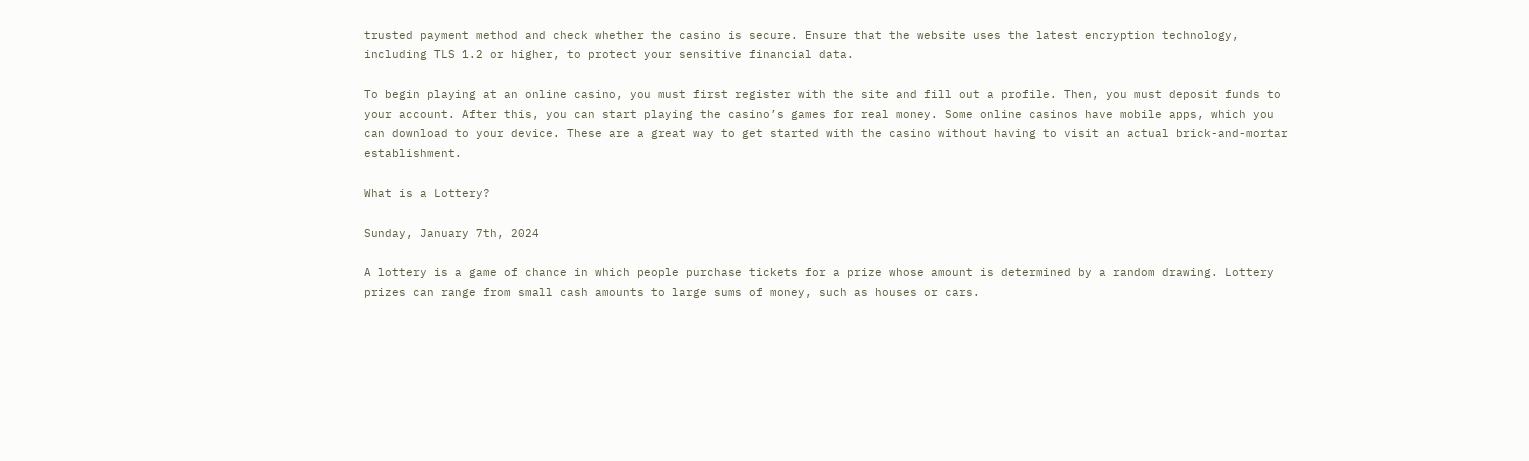trusted payment method and check whether the casino is secure. Ensure that the website uses the latest encryption technology, including TLS 1.2 or higher, to protect your sensitive financial data.

To begin playing at an online casino, you must first register with the site and fill out a profile. Then, you must deposit funds to your account. After this, you can start playing the casino’s games for real money. Some online casinos have mobile apps, which you can download to your device. These are a great way to get started with the casino without having to visit an actual brick-and-mortar establishment.

What is a Lottery?

Sunday, January 7th, 2024

A lottery is a game of chance in which people purchase tickets for a prize whose amount is determined by a random drawing. Lottery prizes can range from small cash amounts to large sums of money, such as houses or cars.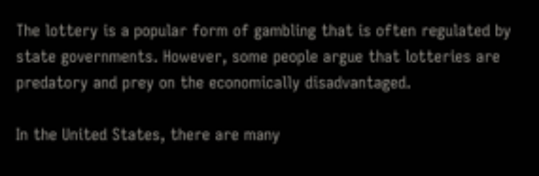The lottery is a popular form of gambling that is often regulated by state governments. However, some people argue that lotteries are predatory and prey on the economically disadvantaged.

In the United States, there are many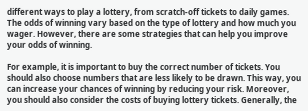different ways to play a lottery, from scratch-off tickets to daily games. The odds of winning vary based on the type of lottery and how much you wager. However, there are some strategies that can help you improve your odds of winning.

For example, it is important to buy the correct number of tickets. You should also choose numbers that are less likely to be drawn. This way, you can increase your chances of winning by reducing your risk. Moreover, you should also consider the costs of buying lottery tickets. Generally, the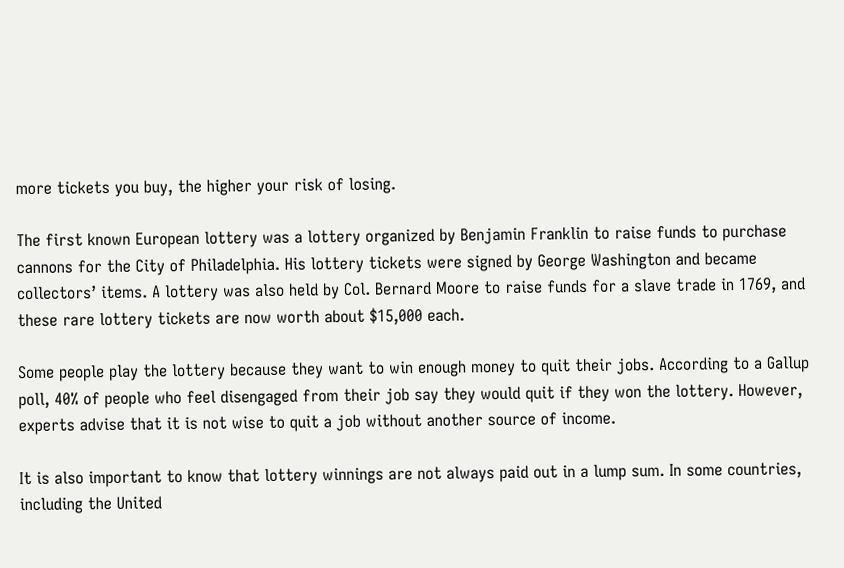more tickets you buy, the higher your risk of losing.

The first known European lottery was a lottery organized by Benjamin Franklin to raise funds to purchase cannons for the City of Philadelphia. His lottery tickets were signed by George Washington and became collectors’ items. A lottery was also held by Col. Bernard Moore to raise funds for a slave trade in 1769, and these rare lottery tickets are now worth about $15,000 each.

Some people play the lottery because they want to win enough money to quit their jobs. According to a Gallup poll, 40% of people who feel disengaged from their job say they would quit if they won the lottery. However, experts advise that it is not wise to quit a job without another source of income.

It is also important to know that lottery winnings are not always paid out in a lump sum. In some countries, including the United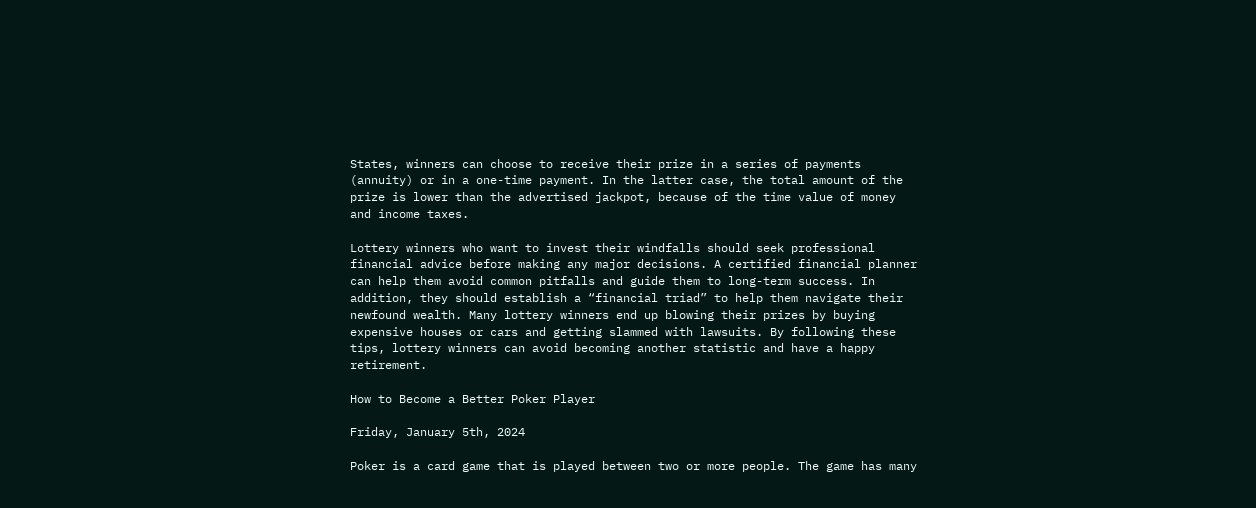States, winners can choose to receive their prize in a series of payments (annuity) or in a one-time payment. In the latter case, the total amount of the prize is lower than the advertised jackpot, because of the time value of money and income taxes.

Lottery winners who want to invest their windfalls should seek professional financial advice before making any major decisions. A certified financial planner can help them avoid common pitfalls and guide them to long-term success. In addition, they should establish a “financial triad” to help them navigate their newfound wealth. Many lottery winners end up blowing their prizes by buying expensive houses or cars and getting slammed with lawsuits. By following these tips, lottery winners can avoid becoming another statistic and have a happy retirement.

How to Become a Better Poker Player

Friday, January 5th, 2024

Poker is a card game that is played between two or more people. The game has many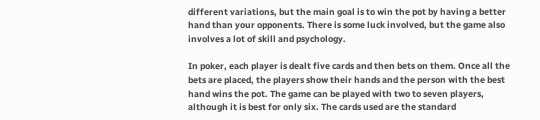different variations, but the main goal is to win the pot by having a better hand than your opponents. There is some luck involved, but the game also involves a lot of skill and psychology.

In poker, each player is dealt five cards and then bets on them. Once all the bets are placed, the players show their hands and the person with the best hand wins the pot. The game can be played with two to seven players, although it is best for only six. The cards used are the standard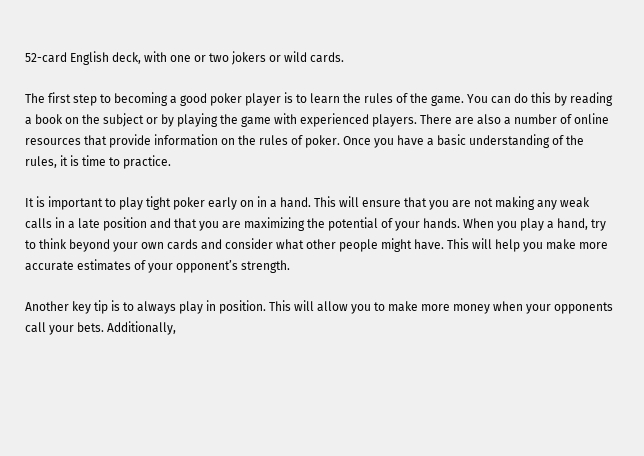52-card English deck, with one or two jokers or wild cards.

The first step to becoming a good poker player is to learn the rules of the game. You can do this by reading a book on the subject or by playing the game with experienced players. There are also a number of online resources that provide information on the rules of poker. Once you have a basic understanding of the rules, it is time to practice.

It is important to play tight poker early on in a hand. This will ensure that you are not making any weak calls in a late position and that you are maximizing the potential of your hands. When you play a hand, try to think beyond your own cards and consider what other people might have. This will help you make more accurate estimates of your opponent’s strength.

Another key tip is to always play in position. This will allow you to make more money when your opponents call your bets. Additionally,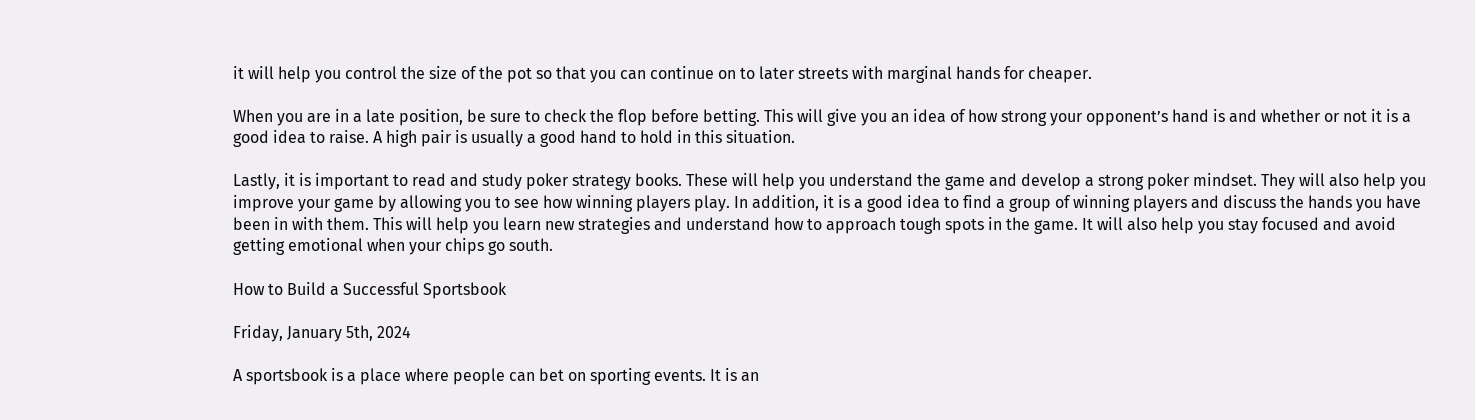it will help you control the size of the pot so that you can continue on to later streets with marginal hands for cheaper.

When you are in a late position, be sure to check the flop before betting. This will give you an idea of how strong your opponent’s hand is and whether or not it is a good idea to raise. A high pair is usually a good hand to hold in this situation.

Lastly, it is important to read and study poker strategy books. These will help you understand the game and develop a strong poker mindset. They will also help you improve your game by allowing you to see how winning players play. In addition, it is a good idea to find a group of winning players and discuss the hands you have been in with them. This will help you learn new strategies and understand how to approach tough spots in the game. It will also help you stay focused and avoid getting emotional when your chips go south.

How to Build a Successful Sportsbook

Friday, January 5th, 2024

A sportsbook is a place where people can bet on sporting events. It is an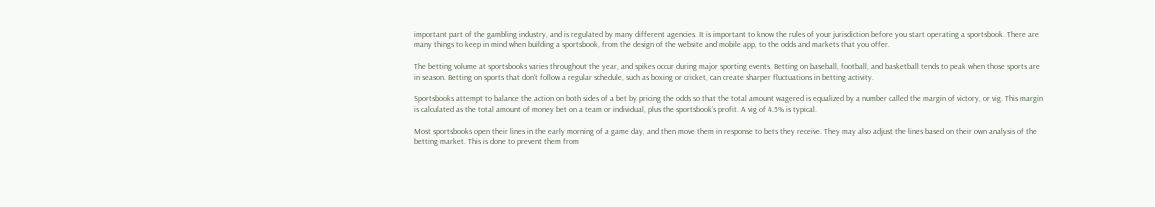important part of the gambling industry, and is regulated by many different agencies. It is important to know the rules of your jurisdiction before you start operating a sportsbook. There are many things to keep in mind when building a sportsbook, from the design of the website and mobile app, to the odds and markets that you offer.

The betting volume at sportsbooks varies throughout the year, and spikes occur during major sporting events. Betting on baseball, football, and basketball tends to peak when those sports are in season. Betting on sports that don’t follow a regular schedule, such as boxing or cricket, can create sharper fluctuations in betting activity.

Sportsbooks attempt to balance the action on both sides of a bet by pricing the odds so that the total amount wagered is equalized by a number called the margin of victory, or vig. This margin is calculated as the total amount of money bet on a team or individual, plus the sportsbook’s profit. A vig of 4.5% is typical.

Most sportsbooks open their lines in the early morning of a game day, and then move them in response to bets they receive. They may also adjust the lines based on their own analysis of the betting market. This is done to prevent them from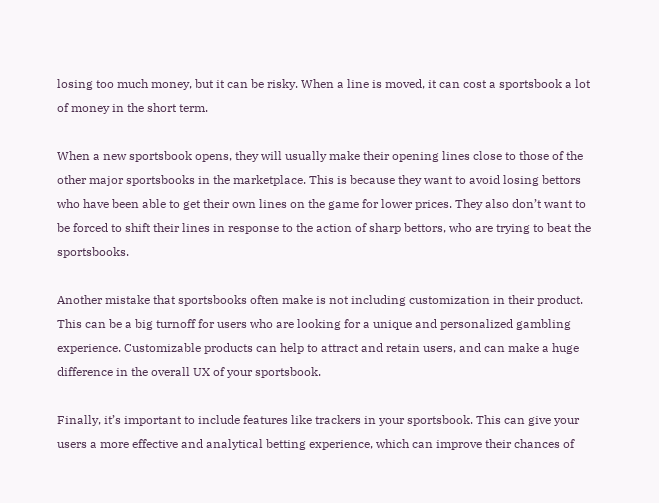losing too much money, but it can be risky. When a line is moved, it can cost a sportsbook a lot of money in the short term.

When a new sportsbook opens, they will usually make their opening lines close to those of the other major sportsbooks in the marketplace. This is because they want to avoid losing bettors who have been able to get their own lines on the game for lower prices. They also don’t want to be forced to shift their lines in response to the action of sharp bettors, who are trying to beat the sportsbooks.

Another mistake that sportsbooks often make is not including customization in their product. This can be a big turnoff for users who are looking for a unique and personalized gambling experience. Customizable products can help to attract and retain users, and can make a huge difference in the overall UX of your sportsbook.

Finally, it’s important to include features like trackers in your sportsbook. This can give your users a more effective and analytical betting experience, which can improve their chances of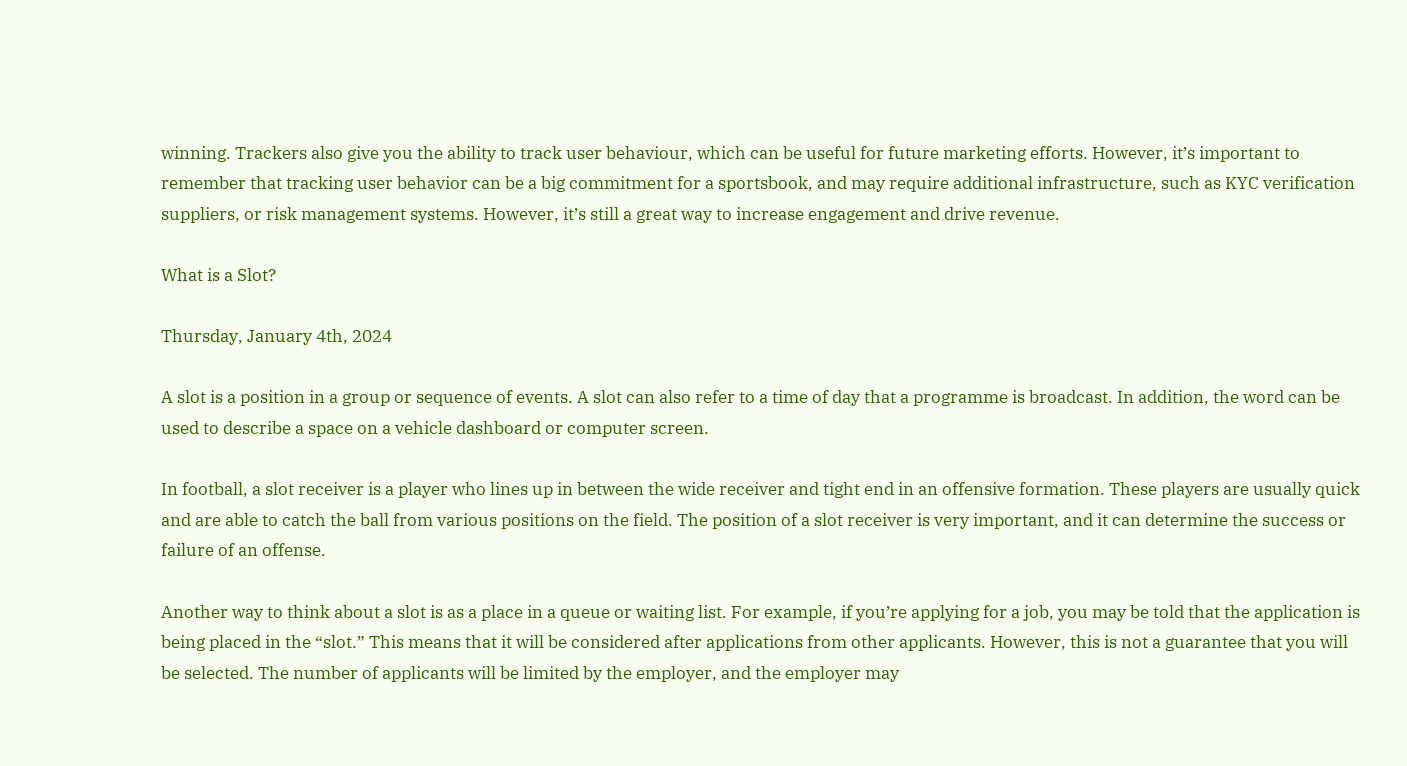winning. Trackers also give you the ability to track user behaviour, which can be useful for future marketing efforts. However, it’s important to remember that tracking user behavior can be a big commitment for a sportsbook, and may require additional infrastructure, such as KYC verification suppliers, or risk management systems. However, it’s still a great way to increase engagement and drive revenue.

What is a Slot?

Thursday, January 4th, 2024

A slot is a position in a group or sequence of events. A slot can also refer to a time of day that a programme is broadcast. In addition, the word can be used to describe a space on a vehicle dashboard or computer screen.

In football, a slot receiver is a player who lines up in between the wide receiver and tight end in an offensive formation. These players are usually quick and are able to catch the ball from various positions on the field. The position of a slot receiver is very important, and it can determine the success or failure of an offense.

Another way to think about a slot is as a place in a queue or waiting list. For example, if you’re applying for a job, you may be told that the application is being placed in the “slot.” This means that it will be considered after applications from other applicants. However, this is not a guarantee that you will be selected. The number of applicants will be limited by the employer, and the employer may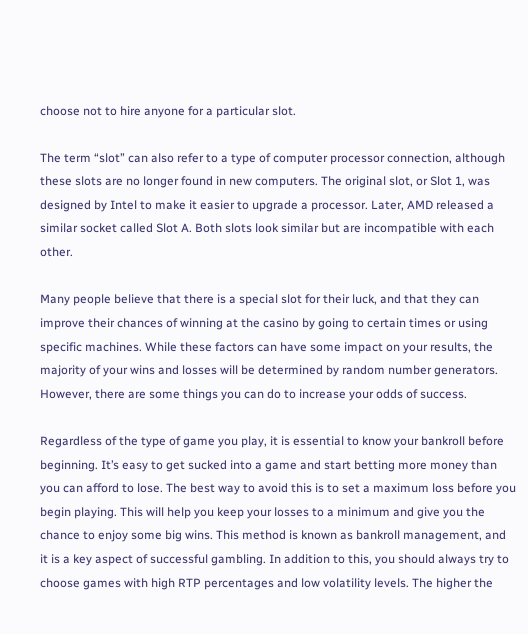choose not to hire anyone for a particular slot.

The term “slot” can also refer to a type of computer processor connection, although these slots are no longer found in new computers. The original slot, or Slot 1, was designed by Intel to make it easier to upgrade a processor. Later, AMD released a similar socket called Slot A. Both slots look similar but are incompatible with each other.

Many people believe that there is a special slot for their luck, and that they can improve their chances of winning at the casino by going to certain times or using specific machines. While these factors can have some impact on your results, the majority of your wins and losses will be determined by random number generators. However, there are some things you can do to increase your odds of success.

Regardless of the type of game you play, it is essential to know your bankroll before beginning. It’s easy to get sucked into a game and start betting more money than you can afford to lose. The best way to avoid this is to set a maximum loss before you begin playing. This will help you keep your losses to a minimum and give you the chance to enjoy some big wins. This method is known as bankroll management, and it is a key aspect of successful gambling. In addition to this, you should always try to choose games with high RTP percentages and low volatility levels. The higher the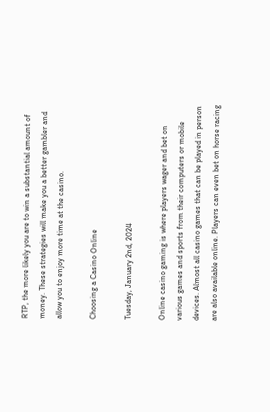RTP, the more likely you are to win a substantial amount of money. These strategies will make you a better gambler and allow you to enjoy more time at the casino.

Choosing a Casino Online

Tuesday, January 2nd, 2024

Online casino gaming is where players wager and bet on various games and sports from their computers or mobile devices. Almost all casino games that can be played in person are also available online. Players can even bet on horse racing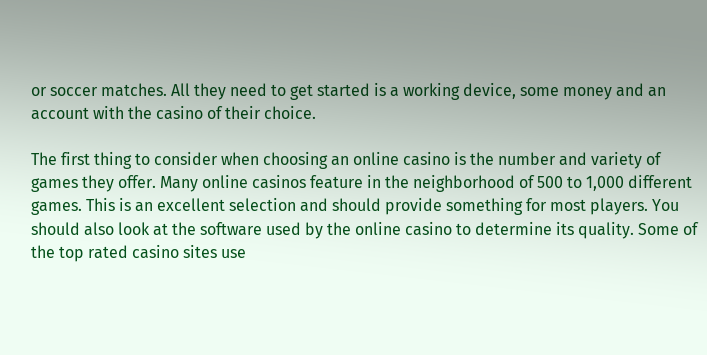or soccer matches. All they need to get started is a working device, some money and an account with the casino of their choice.

The first thing to consider when choosing an online casino is the number and variety of games they offer. Many online casinos feature in the neighborhood of 500 to 1,000 different games. This is an excellent selection and should provide something for most players. You should also look at the software used by the online casino to determine its quality. Some of the top rated casino sites use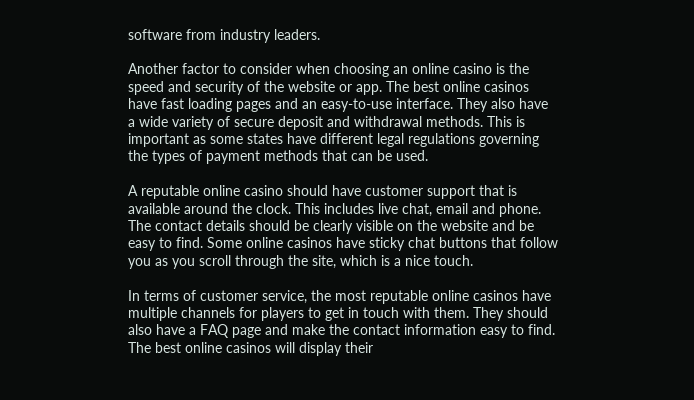software from industry leaders.

Another factor to consider when choosing an online casino is the speed and security of the website or app. The best online casinos have fast loading pages and an easy-to-use interface. They also have a wide variety of secure deposit and withdrawal methods. This is important as some states have different legal regulations governing the types of payment methods that can be used.

A reputable online casino should have customer support that is available around the clock. This includes live chat, email and phone. The contact details should be clearly visible on the website and be easy to find. Some online casinos have sticky chat buttons that follow you as you scroll through the site, which is a nice touch.

In terms of customer service, the most reputable online casinos have multiple channels for players to get in touch with them. They should also have a FAQ page and make the contact information easy to find. The best online casinos will display their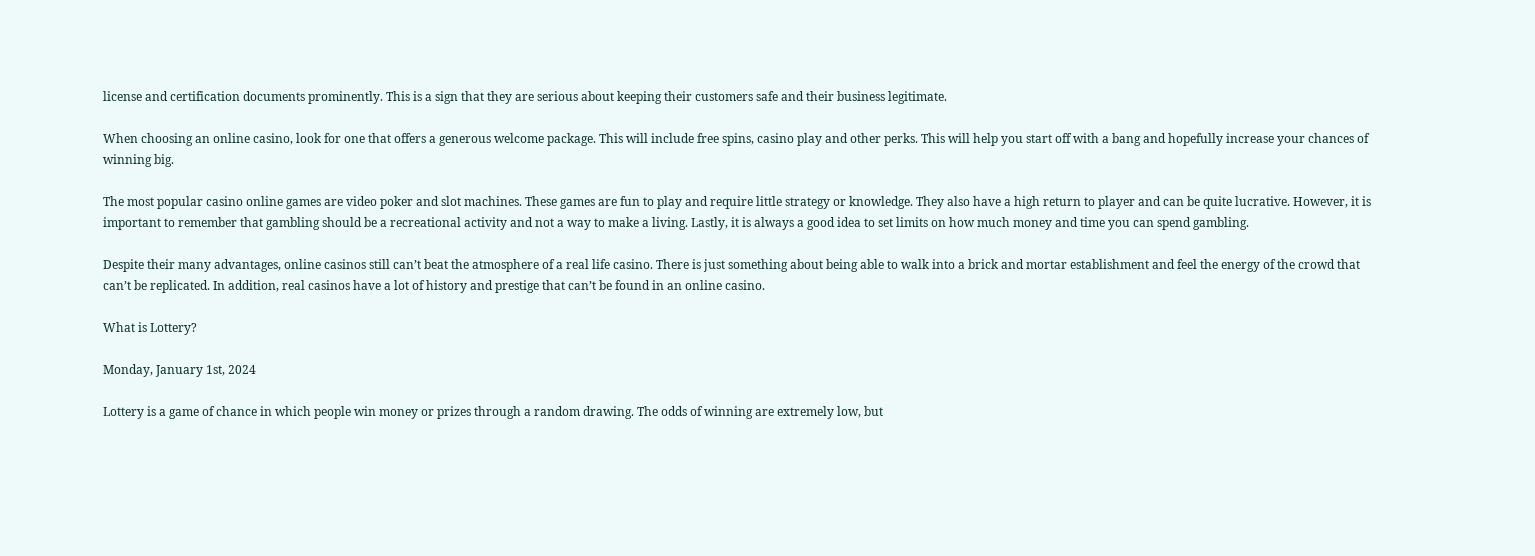license and certification documents prominently. This is a sign that they are serious about keeping their customers safe and their business legitimate.

When choosing an online casino, look for one that offers a generous welcome package. This will include free spins, casino play and other perks. This will help you start off with a bang and hopefully increase your chances of winning big.

The most popular casino online games are video poker and slot machines. These games are fun to play and require little strategy or knowledge. They also have a high return to player and can be quite lucrative. However, it is important to remember that gambling should be a recreational activity and not a way to make a living. Lastly, it is always a good idea to set limits on how much money and time you can spend gambling.

Despite their many advantages, online casinos still can’t beat the atmosphere of a real life casino. There is just something about being able to walk into a brick and mortar establishment and feel the energy of the crowd that can’t be replicated. In addition, real casinos have a lot of history and prestige that can’t be found in an online casino.

What is Lottery?

Monday, January 1st, 2024

Lottery is a game of chance in which people win money or prizes through a random drawing. The odds of winning are extremely low, but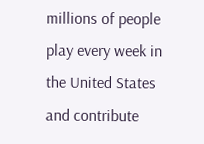millions of people play every week in the United States and contribute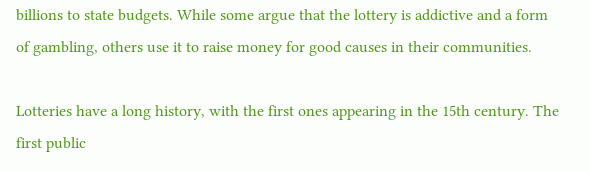billions to state budgets. While some argue that the lottery is addictive and a form of gambling, others use it to raise money for good causes in their communities.

Lotteries have a long history, with the first ones appearing in the 15th century. The first public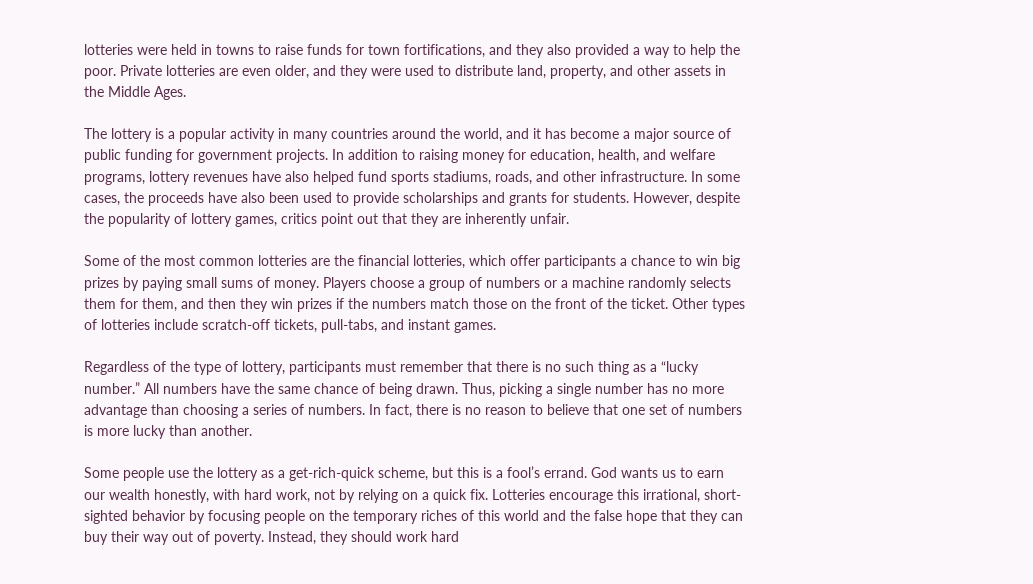lotteries were held in towns to raise funds for town fortifications, and they also provided a way to help the poor. Private lotteries are even older, and they were used to distribute land, property, and other assets in the Middle Ages.

The lottery is a popular activity in many countries around the world, and it has become a major source of public funding for government projects. In addition to raising money for education, health, and welfare programs, lottery revenues have also helped fund sports stadiums, roads, and other infrastructure. In some cases, the proceeds have also been used to provide scholarships and grants for students. However, despite the popularity of lottery games, critics point out that they are inherently unfair.

Some of the most common lotteries are the financial lotteries, which offer participants a chance to win big prizes by paying small sums of money. Players choose a group of numbers or a machine randomly selects them for them, and then they win prizes if the numbers match those on the front of the ticket. Other types of lotteries include scratch-off tickets, pull-tabs, and instant games.

Regardless of the type of lottery, participants must remember that there is no such thing as a “lucky number.” All numbers have the same chance of being drawn. Thus, picking a single number has no more advantage than choosing a series of numbers. In fact, there is no reason to believe that one set of numbers is more lucky than another.

Some people use the lottery as a get-rich-quick scheme, but this is a fool’s errand. God wants us to earn our wealth honestly, with hard work, not by relying on a quick fix. Lotteries encourage this irrational, short-sighted behavior by focusing people on the temporary riches of this world and the false hope that they can buy their way out of poverty. Instead, they should work hard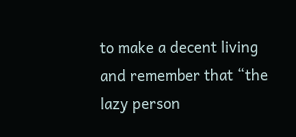to make a decent living and remember that “the lazy person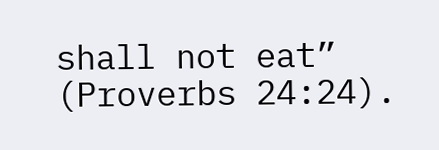shall not eat” (Proverbs 24:24).